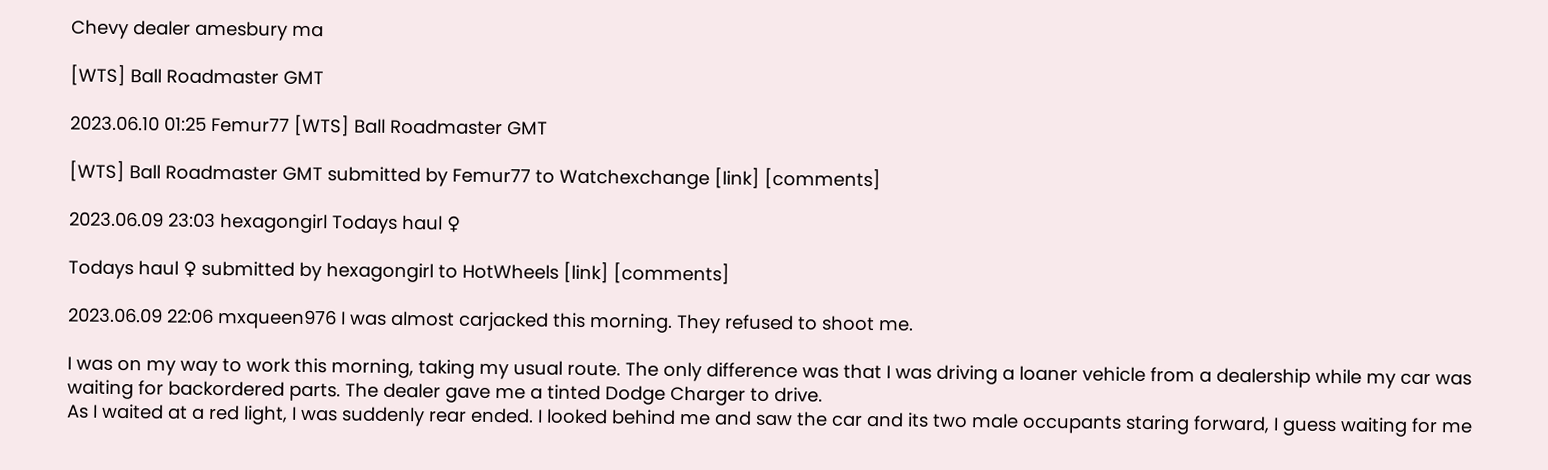Chevy dealer amesbury ma

[WTS] Ball Roadmaster GMT

2023.06.10 01:25 Femur77 [WTS] Ball Roadmaster GMT

[WTS] Ball Roadmaster GMT submitted by Femur77 to Watchexchange [link] [comments]

2023.06.09 23:03 hexagongirl Todays haul ♀

Todays haul ♀ submitted by hexagongirl to HotWheels [link] [comments]

2023.06.09 22:06 mxqueen976 I was almost carjacked this morning. They refused to shoot me.

I was on my way to work this morning, taking my usual route. The only difference was that I was driving a loaner vehicle from a dealership while my car was waiting for backordered parts. The dealer gave me a tinted Dodge Charger to drive.
As I waited at a red light, I was suddenly rear ended. I looked behind me and saw the car and its two male occupants staring forward, I guess waiting for me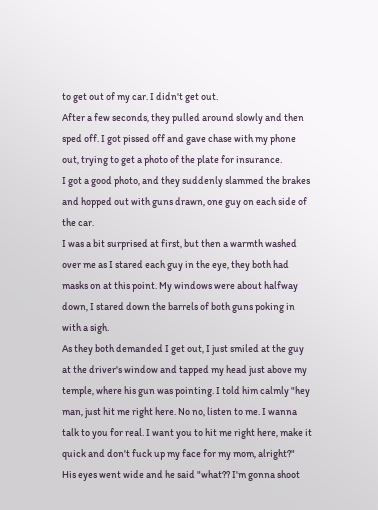to get out of my car. I didn't get out.
After a few seconds, they pulled around slowly and then sped off. I got pissed off and gave chase with my phone out, trying to get a photo of the plate for insurance.
I got a good photo, and they suddenly slammed the brakes and hopped out with guns drawn, one guy on each side of the car.
I was a bit surprised at first, but then a warmth washed over me as I stared each guy in the eye, they both had masks on at this point. My windows were about halfway down, I stared down the barrels of both guns poking in with a sigh.
As they both demanded I get out, I just smiled at the guy at the driver's window and tapped my head just above my temple, where his gun was pointing. I told him calmly "hey man, just hit me right here. No no, listen to me. I wanna talk to you for real. I want you to hit me right here, make it quick and don't fuck up my face for my mom, alright?"
His eyes went wide and he said "what?? I'm gonna shoot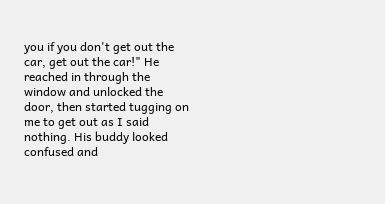you if you don't get out the car, get out the car!" He reached in through the window and unlocked the door, then started tugging on me to get out as I said nothing. His buddy looked confused and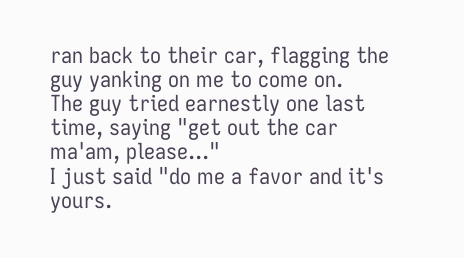ran back to their car, flagging the guy yanking on me to come on.
The guy tried earnestly one last time, saying "get out the car ma'am, please..."
I just said "do me a favor and it's yours.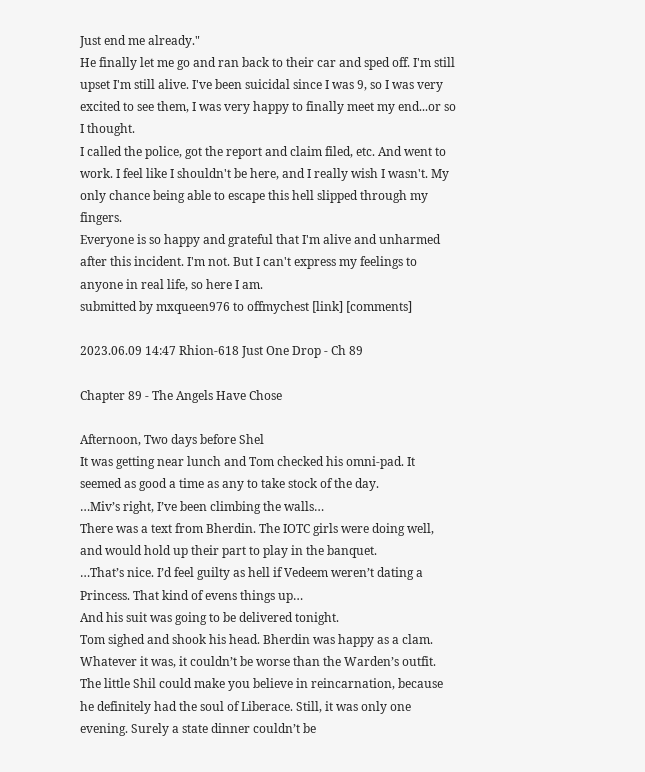Just end me already."
He finally let me go and ran back to their car and sped off. I'm still upset I'm still alive. I've been suicidal since I was 9, so I was very excited to see them, I was very happy to finally meet my end...or so I thought.
I called the police, got the report and claim filed, etc. And went to work. I feel like I shouldn't be here, and I really wish I wasn't. My only chance being able to escape this hell slipped through my fingers.
Everyone is so happy and grateful that I'm alive and unharmed after this incident. I'm not. But I can't express my feelings to anyone in real life, so here I am.
submitted by mxqueen976 to offmychest [link] [comments]

2023.06.09 14:47 Rhion-618 Just One Drop - Ch 89

Chapter 89 - The Angels Have Chose

Afternoon, Two days before Shel
It was getting near lunch and Tom checked his omni-pad. It seemed as good a time as any to take stock of the day.
…Miv’s right, I’ve been climbing the walls…
There was a text from Bherdin. The IOTC girls were doing well, and would hold up their part to play in the banquet.
…That’s nice. I’d feel guilty as hell if Vedeem weren’t dating a Princess. That kind of evens things up…
And his suit was going to be delivered tonight.
Tom sighed and shook his head. Bherdin was happy as a clam. Whatever it was, it couldn’t be worse than the Warden’s outfit. The little Shil could make you believe in reincarnation, because he definitely had the soul of Liberace. Still, it was only one evening. Surely a state dinner couldn’t be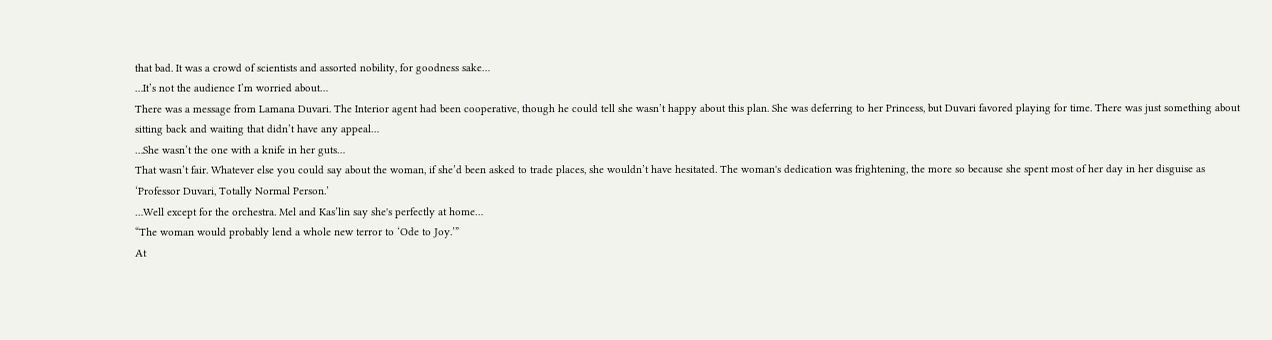that bad. It was a crowd of scientists and assorted nobility, for goodness sake…
…It’s not the audience I’m worried about…
There was a message from Lamana Duvari. The Interior agent had been cooperative, though he could tell she wasn’t happy about this plan. She was deferring to her Princess, but Duvari favored playing for time. There was just something about sitting back and waiting that didn’t have any appeal…
…She wasn’t the one with a knife in her guts…
That wasn’t fair. Whatever else you could say about the woman, if she’d been asked to trade places, she wouldn’t have hesitated. The woman's dedication was frightening, the more so because she spent most of her day in her disguise as ‘Professor Duvari, Totally Normal Person.’
…Well except for the orchestra. Mel and Kas’lin say she's perfectly at home…
“The woman would probably lend a whole new terror to ‘Ode to Joy.’”
At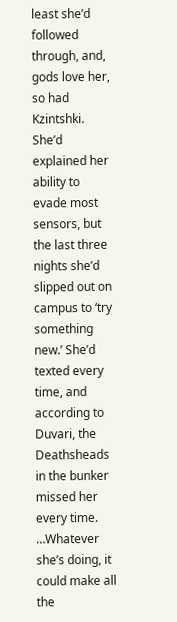least she’d followed through, and, gods love her, so had Kzintshki. She’d explained her ability to evade most sensors, but the last three nights she’d slipped out on campus to ‘try something new.’ She’d texted every time, and according to Duvari, the Deathsheads in the bunker missed her every time.
…Whatever she’s doing, it could make all the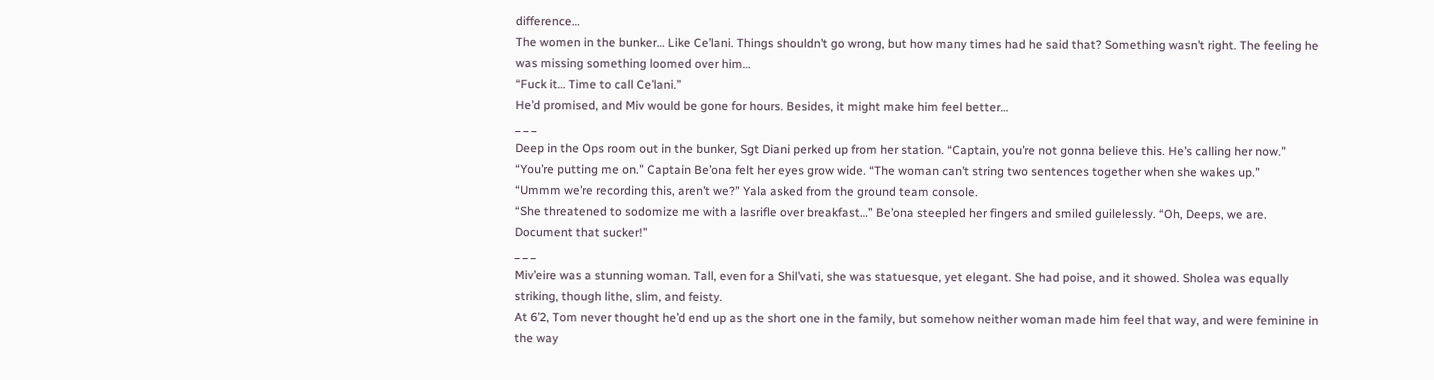difference…
The women in the bunker… Like Ce’lani. Things shouldn’t go wrong, but how many times had he said that? Something wasn’t right. The feeling he was missing something loomed over him…
“Fuck it… Time to call Ce’lani.”
He’d promised, and Miv would be gone for hours. Besides, it might make him feel better…
_ _ _
Deep in the Ops room out in the bunker, Sgt Diani perked up from her station. “Captain, you’re not gonna believe this. He’s calling her now.”
“You’re putting me on.” Captain Be’ona felt her eyes grow wide. “The woman can’t string two sentences together when she wakes up.”
“Ummm we’re recording this, aren’t we?” Yala asked from the ground team console.
“She threatened to sodomize me with a lasrifle over breakfast…” Be’ona steepled her fingers and smiled guilelessly. “Oh, Deeps, we are. Document that sucker!”
_ _ _
Miv’eire was a stunning woman. Tall, even for a Shil’vati, she was statuesque, yet elegant. She had poise, and it showed. Sholea was equally striking, though lithe, slim, and feisty.
At 6’2, Tom never thought he’d end up as the short one in the family, but somehow neither woman made him feel that way, and were feminine in the way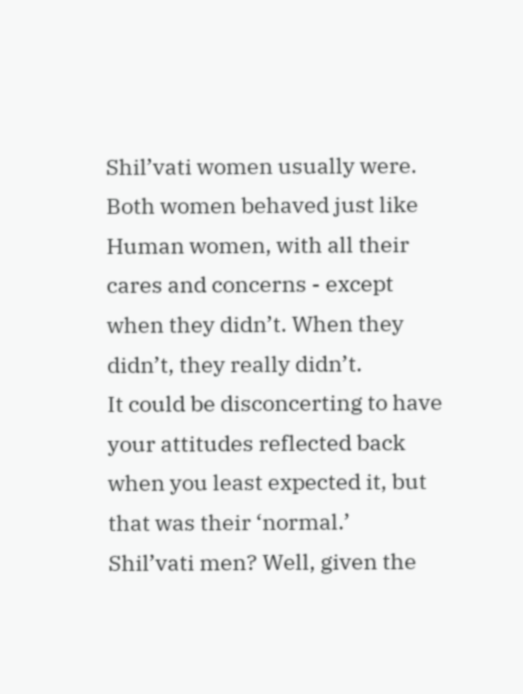Shil’vati women usually were. Both women behaved just like Human women, with all their cares and concerns - except when they didn’t. When they didn’t, they really didn’t.
It could be disconcerting to have your attitudes reflected back when you least expected it, but that was their ‘normal.’
Shil’vati men? Well, given the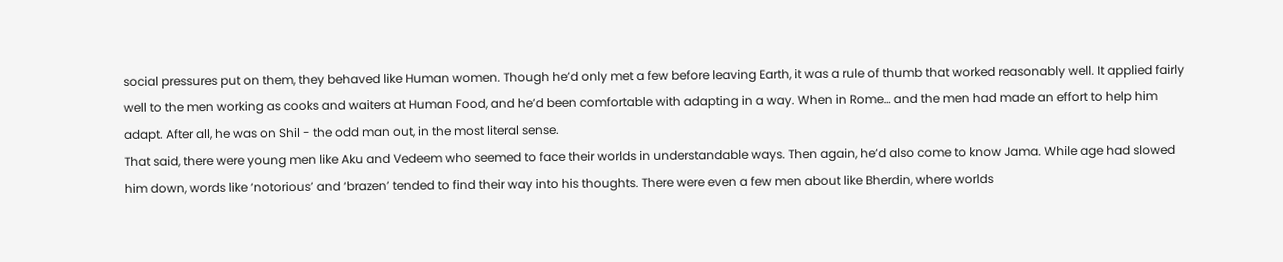social pressures put on them, they behaved like Human women. Though he’d only met a few before leaving Earth, it was a rule of thumb that worked reasonably well. It applied fairly well to the men working as cooks and waiters at Human Food, and he’d been comfortable with adapting in a way. When in Rome… and the men had made an effort to help him adapt. After all, he was on Shil - the odd man out, in the most literal sense.
That said, there were young men like Aku and Vedeem who seemed to face their worlds in understandable ways. Then again, he’d also come to know Jama. While age had slowed him down, words like ‘notorious’ and ‘brazen’ tended to find their way into his thoughts. There were even a few men about like Bherdin, where worlds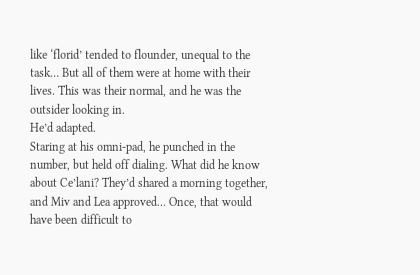like ‘florid’ tended to flounder, unequal to the task… But all of them were at home with their lives. This was their normal, and he was the outsider looking in.
He’d adapted.
Staring at his omni-pad, he punched in the number, but held off dialing. What did he know about Ce’lani? They’d shared a morning together, and Miv and Lea approved… Once, that would have been difficult to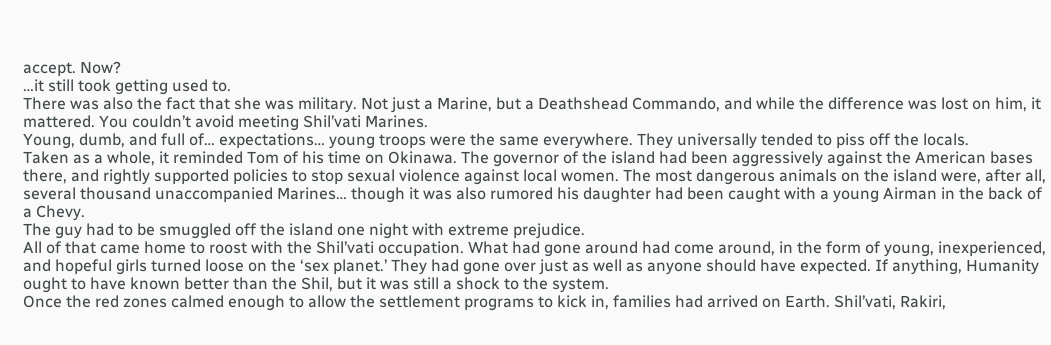accept. Now?
…it still took getting used to.
There was also the fact that she was military. Not just a Marine, but a Deathshead Commando, and while the difference was lost on him, it mattered. You couldn’t avoid meeting Shil’vati Marines.
Young, dumb, and full of… expectations… young troops were the same everywhere. They universally tended to piss off the locals.
Taken as a whole, it reminded Tom of his time on Okinawa. The governor of the island had been aggressively against the American bases there, and rightly supported policies to stop sexual violence against local women. The most dangerous animals on the island were, after all, several thousand unaccompanied Marines… though it was also rumored his daughter had been caught with a young Airman in the back of a Chevy.
The guy had to be smuggled off the island one night with extreme prejudice.
All of that came home to roost with the Shil’vati occupation. What had gone around had come around, in the form of young, inexperienced, and hopeful girls turned loose on the ‘sex planet.’ They had gone over just as well as anyone should have expected. If anything, Humanity ought to have known better than the Shil, but it was still a shock to the system.
Once the red zones calmed enough to allow the settlement programs to kick in, families had arrived on Earth. Shil’vati, Rakiri,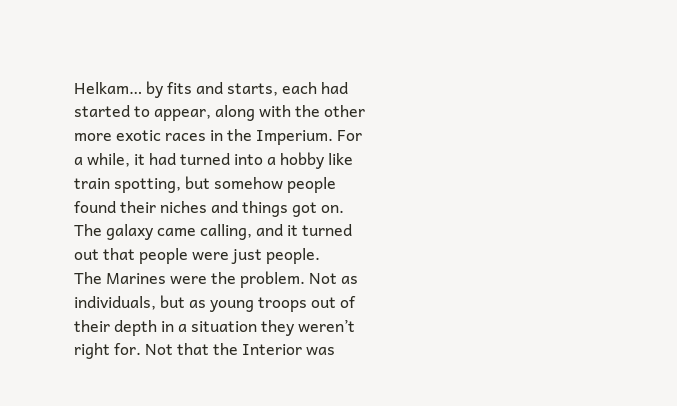Helkam… by fits and starts, each had started to appear, along with the other more exotic races in the Imperium. For a while, it had turned into a hobby like train spotting, but somehow people found their niches and things got on. The galaxy came calling, and it turned out that people were just people.
The Marines were the problem. Not as individuals, but as young troops out of their depth in a situation they weren’t right for. Not that the Interior was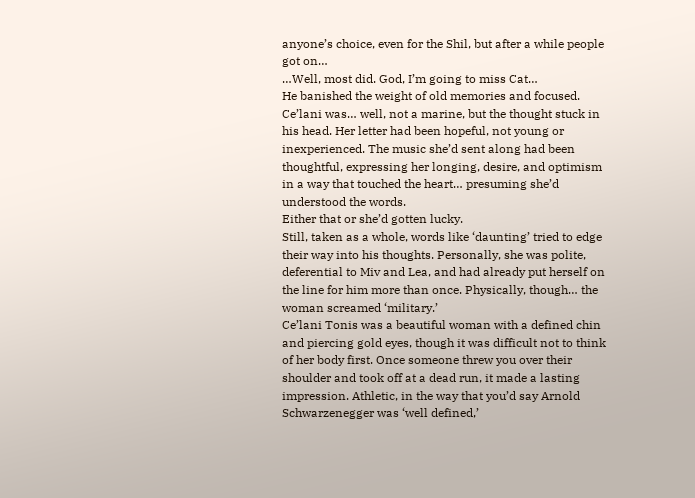anyone’s choice, even for the Shil, but after a while people got on…
…Well, most did. God, I’m going to miss Cat…
He banished the weight of old memories and focused.
Ce’lani was… well, not a marine, but the thought stuck in his head. Her letter had been hopeful, not young or inexperienced. The music she’d sent along had been thoughtful, expressing her longing, desire, and optimism in a way that touched the heart… presuming she’d understood the words.
Either that or she’d gotten lucky.
Still, taken as a whole, words like ‘daunting’ tried to edge their way into his thoughts. Personally, she was polite, deferential to Miv and Lea, and had already put herself on the line for him more than once. Physically, though… the woman screamed ‘military.’
Ce’lani Tonis was a beautiful woman with a defined chin and piercing gold eyes, though it was difficult not to think of her body first. Once someone threw you over their shoulder and took off at a dead run, it made a lasting impression. Athletic, in the way that you’d say Arnold Schwarzenegger was ‘well defined,’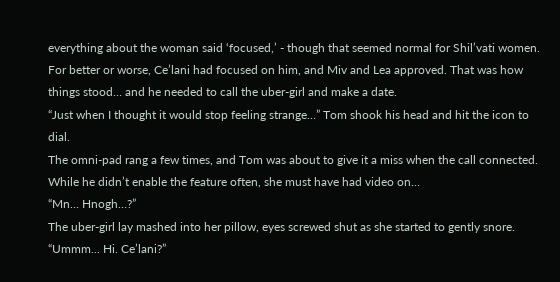everything about the woman said ‘focused,’ - though that seemed normal for Shil’vati women.
For better or worse, Ce’lani had focused on him, and Miv and Lea approved. That was how things stood… and he needed to call the uber-girl and make a date.
“Just when I thought it would stop feeling strange…” Tom shook his head and hit the icon to dial.
The omni-pad rang a few times, and Tom was about to give it a miss when the call connected. While he didn’t enable the feature often, she must have had video on…
“Mn… Hnogh…?”
The uber-girl lay mashed into her pillow, eyes screwed shut as she started to gently snore.
“Ummm... Hi. Ce’lani?”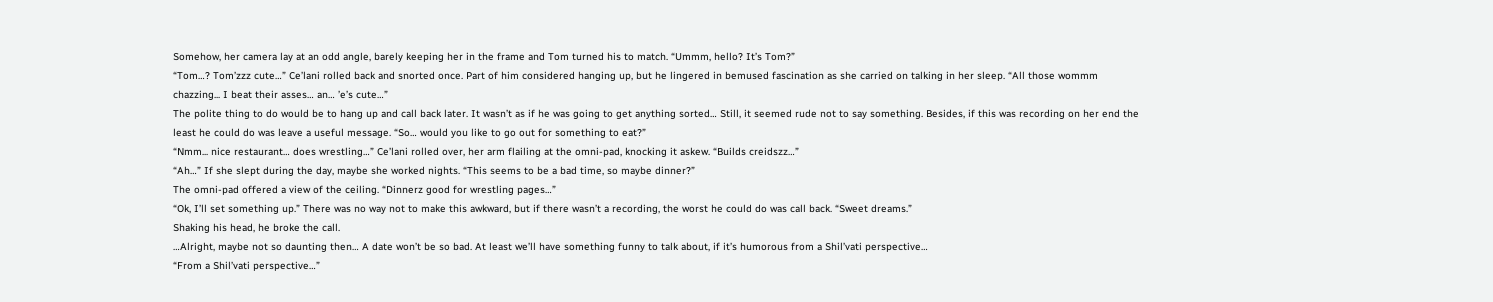Somehow, her camera lay at an odd angle, barely keeping her in the frame and Tom turned his to match. “Ummm, hello? It’s Tom?”
“Tom…? Tom’zzz cute…” Ce’lani rolled back and snorted once. Part of him considered hanging up, but he lingered in bemused fascination as she carried on talking in her sleep. “All those wommm chazzing... I beat their asses… an… ’e’s cute…”
The polite thing to do would be to hang up and call back later. It wasn’t as if he was going to get anything sorted… Still, it seemed rude not to say something. Besides, if this was recording on her end the least he could do was leave a useful message. “So… would you like to go out for something to eat?”
“Nmm... nice restaurant… does wrestling…” Ce’lani rolled over, her arm flailing at the omni-pad, knocking it askew. “Builds creidszz…”
“Ah…” If she slept during the day, maybe she worked nights. “This seems to be a bad time, so maybe dinner?”
The omni-pad offered a view of the ceiling. “Dinnerz good for wrestling pages…”
“Ok, I’ll set something up.” There was no way not to make this awkward, but if there wasn’t a recording, the worst he could do was call back. “Sweet dreams.”
Shaking his head, he broke the call.
…Alright, maybe not so daunting then… A date won’t be so bad. At least we’ll have something funny to talk about, if it’s humorous from a Shil’vati perspective…
“From a Shil’vati perspective…”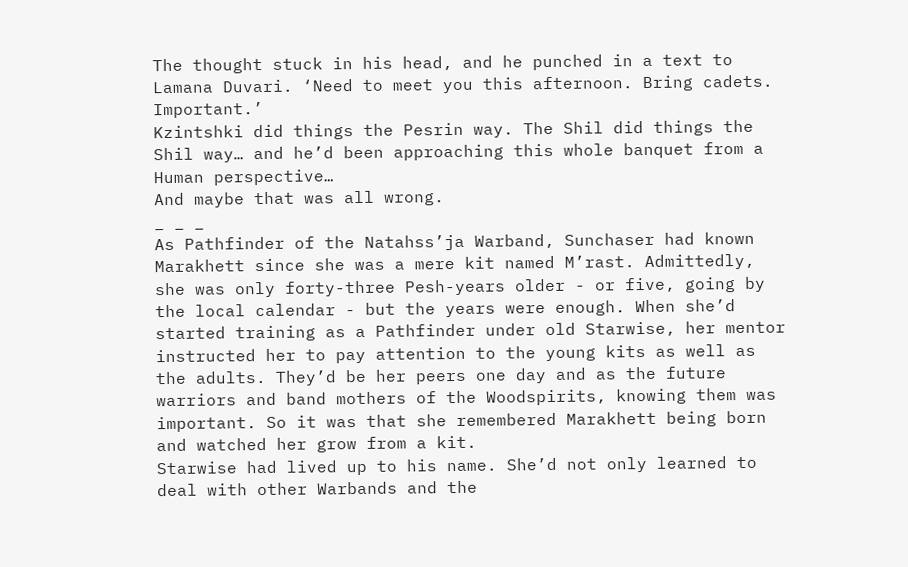The thought stuck in his head, and he punched in a text to Lamana Duvari. ‘Need to meet you this afternoon. Bring cadets. Important.’
Kzintshki did things the Pesrin way. The Shil did things the Shil way… and he’d been approaching this whole banquet from a Human perspective…
And maybe that was all wrong.
_ _ _
As Pathfinder of the Natahss’ja Warband, Sunchaser had known Marakhett since she was a mere kit named M’rast. Admittedly, she was only forty-three Pesh-years older - or five, going by the local calendar - but the years were enough. When she’d started training as a Pathfinder under old Starwise, her mentor instructed her to pay attention to the young kits as well as the adults. They’d be her peers one day and as the future warriors and band mothers of the Woodspirits, knowing them was important. So it was that she remembered Marakhett being born and watched her grow from a kit.
Starwise had lived up to his name. She’d not only learned to deal with other Warbands and the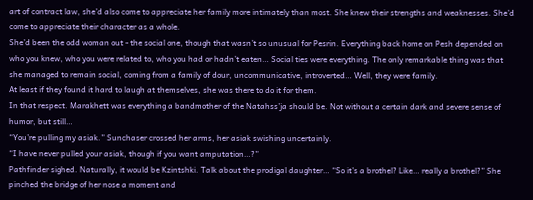art of contract law, she’d also come to appreciate her family more intimately than most. She knew their strengths and weaknesses. She’d come to appreciate their character as a whole.
She’d been the odd woman out - the social one, though that wasn’t so unusual for Pesrin. Everything back home on Pesh depended on who you knew, who you were related to, who you had or hadn’t eaten… Social ties were everything. The only remarkable thing was that she managed to remain social, coming from a family of dour, uncommunicative, introverted… Well, they were family.
At least if they found it hard to laugh at themselves, she was there to do it for them.
In that respect. Marakhett was everything a bandmother of the Natahss’ja should be. Not without a certain dark and severe sense of humor, but still…
“You’re pulling my asiak.” Sunchaser crossed her arms, her asiak swishing uncertainly.
“I have never pulled your asiak, though if you want amputation…?”
Pathfinder sighed. Naturally, it would be Kzintshki. Talk about the prodigal daughter… “So it’s a brothel? Like… really a brothel?” She pinched the bridge of her nose a moment and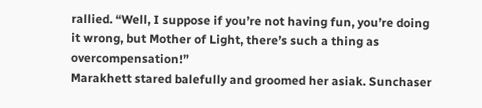rallied. “Well, I suppose if you’re not having fun, you’re doing it wrong, but Mother of Light, there’s such a thing as overcompensation!”
Marakhett stared balefully and groomed her asiak. Sunchaser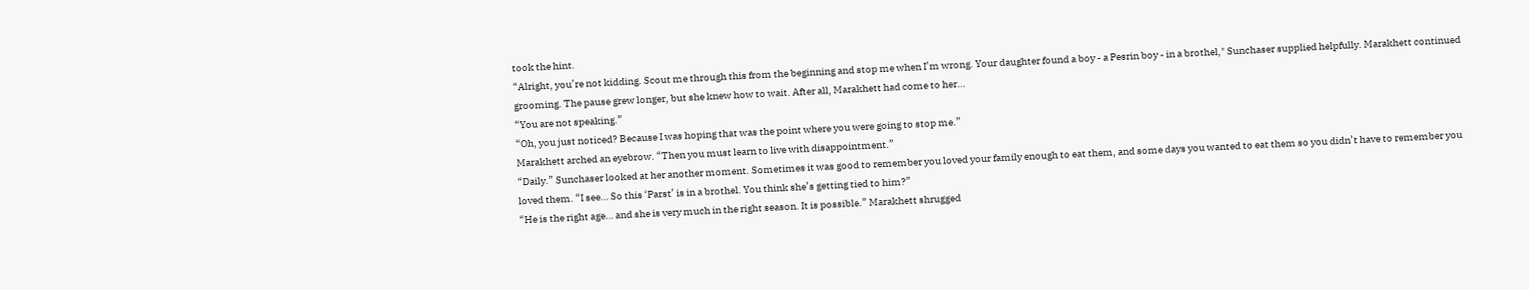took the hint.
“Alright, you’re not kidding. Scout me through this from the beginning and stop me when I’m wrong. Your daughter found a boy - a Pesrin boy - in a brothel," Sunchaser supplied helpfully. Marakhett continued grooming. The pause grew longer, but she knew how to wait. After all, Marakhett had come to her…
“You are not speaking.”
“Oh, you just noticed? Because I was hoping that was the point where you were going to stop me.”
Marakhett arched an eyebrow. “Then you must learn to live with disappointment.”
“Daily.” Sunchaser looked at her another moment. Sometimes it was good to remember you loved your family enough to eat them, and some days you wanted to eat them so you didn’t have to remember you loved them. “I see… So this ‘Parst’ is in a brothel. You think she’s getting tied to him?”
“He is the right age… and she is very much in the right season. It is possible.” Marakhett shrugged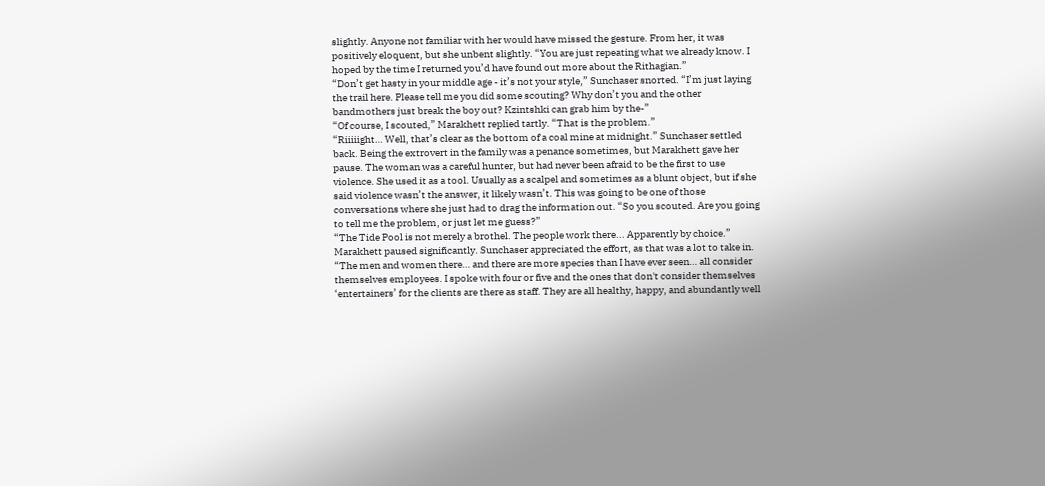slightly. Anyone not familiar with her would have missed the gesture. From her, it was positively eloquent, but she unbent slightly. “You are just repeating what we already know. I hoped by the time I returned you’d have found out more about the Rithagian.”
“Don’t get hasty in your middle age - it’s not your style,” Sunchaser snorted. “I’m just laying the trail here. Please tell me you did some scouting? Why don’t you and the other bandmothers just break the boy out? Kzintshki can grab him by the-”
“Of course, I scouted,” Marakhett replied tartly. “That is the problem.”
“Riiiiight… Well, that’s clear as the bottom of a coal mine at midnight.” Sunchaser settled back. Being the extrovert in the family was a penance sometimes, but Marakhett gave her pause. The woman was a careful hunter, but had never been afraid to be the first to use violence. She used it as a tool. Usually as a scalpel and sometimes as a blunt object, but if she said violence wasn’t the answer, it likely wasn’t. This was going to be one of those conversations where she just had to drag the information out. “So you scouted. Are you going to tell me the problem, or just let me guess?”
“The Tide Pool is not merely a brothel. The people work there... Apparently by choice.” Marakhett paused significantly. Sunchaser appreciated the effort, as that was a lot to take in. “The men and women there… and there are more species than I have ever seen… all consider themselves employees. I spoke with four or five and the ones that don't consider themselves ‘entertainers’ for the clients are there as staff. They are all healthy, happy, and abundantly well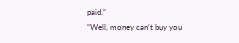paid.”
“Well, money can’t buy you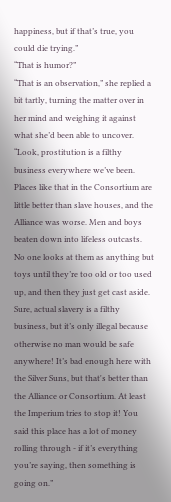happiness, but if that’s true, you could die trying.”
“That is humor?”
“That is an observation,” she replied a bit tartly, turning the matter over in her mind and weighing it against what she’d been able to uncover. “Look, prostitution is a filthy business everywhere we’ve been. Places like that in the Consortium are little better than slave houses, and the Alliance was worse. Men and boys beaten down into lifeless outcasts. No one looks at them as anything but toys until they’re too old or too used up, and then they just get cast aside. Sure, actual slavery is a filthy business, but it’s only illegal because otherwise no man would be safe anywhere! It’s bad enough here with the Silver Suns, but that's better than the Alliance or Consortium. At least the Imperium tries to stop it! You said this place has a lot of money rolling through - if it’s everything you’re saying, then something is going on.”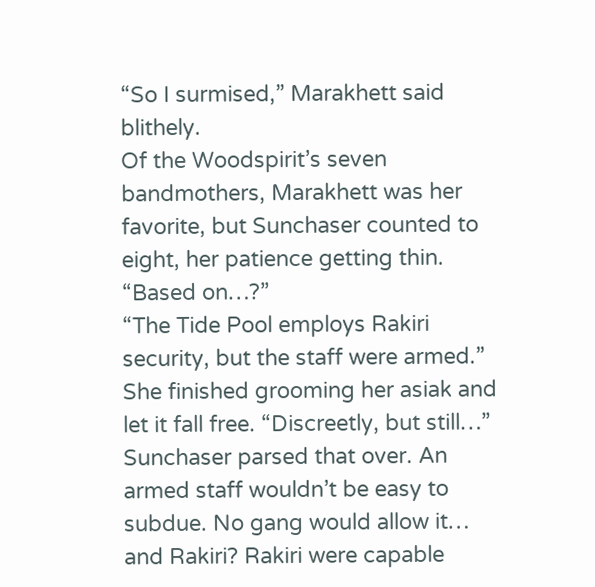“So I surmised,” Marakhett said blithely.
Of the Woodspirit’s seven bandmothers, Marakhett was her favorite, but Sunchaser counted to eight, her patience getting thin. “Based on…?”
“The Tide Pool employs Rakiri security, but the staff were armed.” She finished grooming her asiak and let it fall free. “Discreetly, but still…”
Sunchaser parsed that over. An armed staff wouldn’t be easy to subdue. No gang would allow it… and Rakiri? Rakiri were capable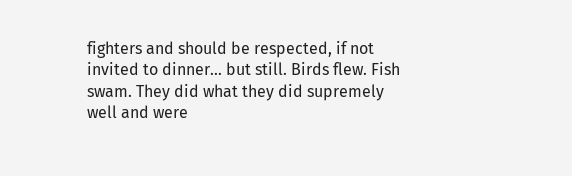fighters and should be respected, if not invited to dinner… but still. Birds flew. Fish swam. They did what they did supremely well and were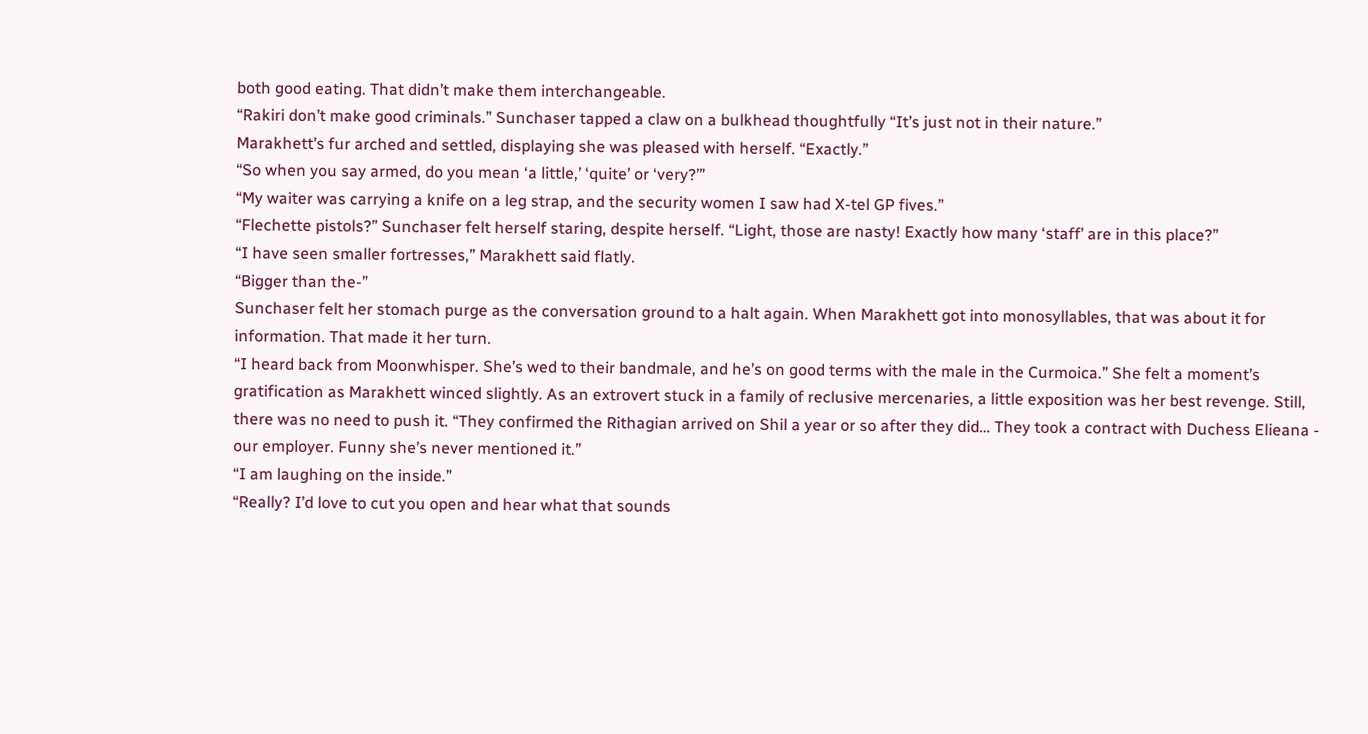both good eating. That didn’t make them interchangeable.
“Rakiri don’t make good criminals.” Sunchaser tapped a claw on a bulkhead thoughtfully “It’s just not in their nature.”
Marakhett’s fur arched and settled, displaying she was pleased with herself. “Exactly.”
“So when you say armed, do you mean ‘a little,’ ‘quite’ or ‘very?’”
“My waiter was carrying a knife on a leg strap, and the security women I saw had X-tel GP fives.”
“Flechette pistols?” Sunchaser felt herself staring, despite herself. “Light, those are nasty! Exactly how many ‘staff’ are in this place?”
“I have seen smaller fortresses,” Marakhett said flatly.
“Bigger than the-”
Sunchaser felt her stomach purge as the conversation ground to a halt again. When Marakhett got into monosyllables, that was about it for information. That made it her turn.
“I heard back from Moonwhisper. She’s wed to their bandmale, and he’s on good terms with the male in the Curmoica.” She felt a moment’s gratification as Marakhett winced slightly. As an extrovert stuck in a family of reclusive mercenaries, a little exposition was her best revenge. Still, there was no need to push it. “They confirmed the Rithagian arrived on Shil a year or so after they did… They took a contract with Duchess Elieana - our employer. Funny she’s never mentioned it.”
“I am laughing on the inside.”
“Really? I’d love to cut you open and hear what that sounds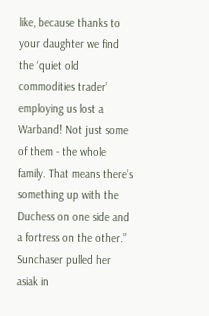like, because thanks to your daughter we find the ‘quiet old commodities trader’ employing us lost a Warband! Not just some of them - the whole family. That means there’s something up with the Duchess on one side and a fortress on the other.” Sunchaser pulled her asiak in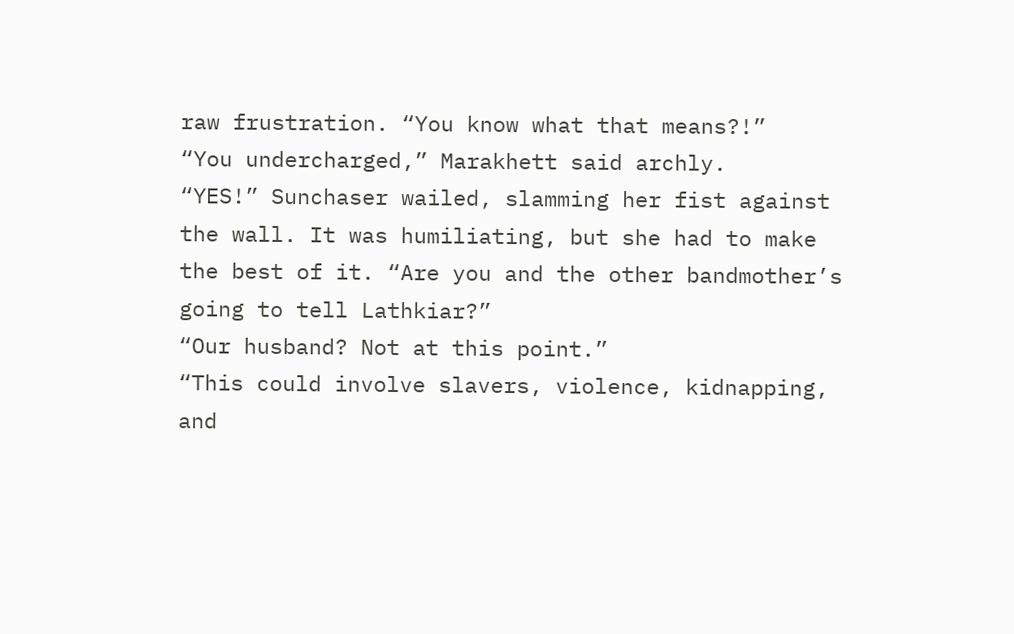raw frustration. “You know what that means?!”
“You undercharged,” Marakhett said archly.
“YES!” Sunchaser wailed, slamming her fist against the wall. It was humiliating, but she had to make the best of it. “Are you and the other bandmother’s going to tell Lathkiar?”
“Our husband? Not at this point.”
“This could involve slavers, violence, kidnapping, and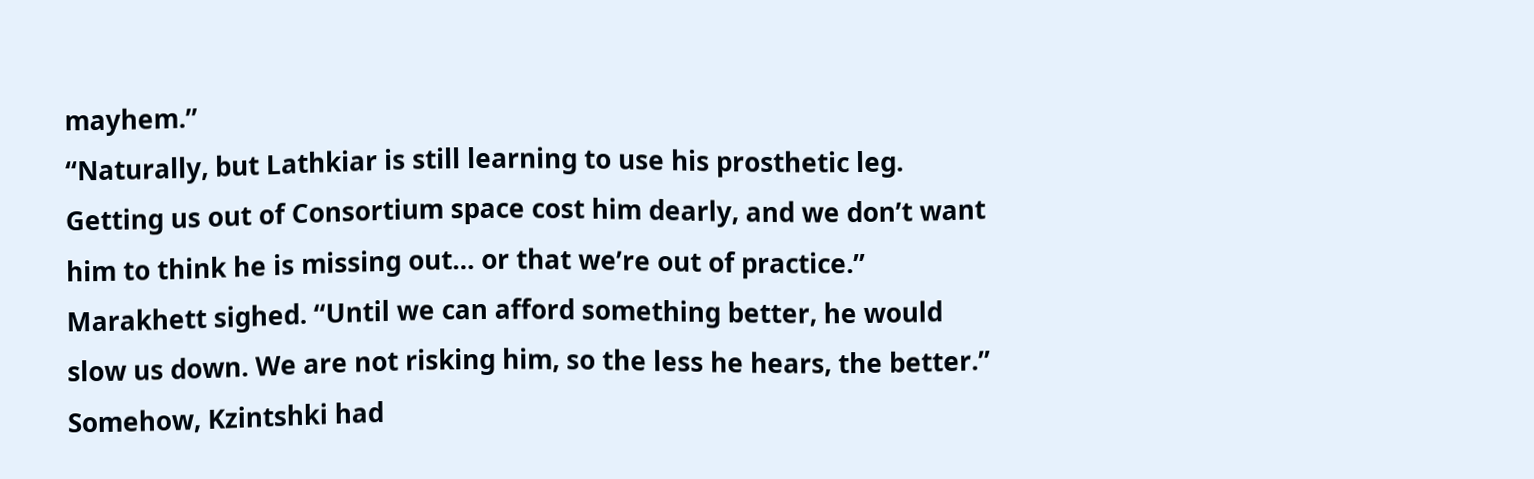mayhem.”
“Naturally, but Lathkiar is still learning to use his prosthetic leg. Getting us out of Consortium space cost him dearly, and we don’t want him to think he is missing out… or that we’re out of practice.” Marakhett sighed. “Until we can afford something better, he would slow us down. We are not risking him, so the less he hears, the better.”
Somehow, Kzintshki had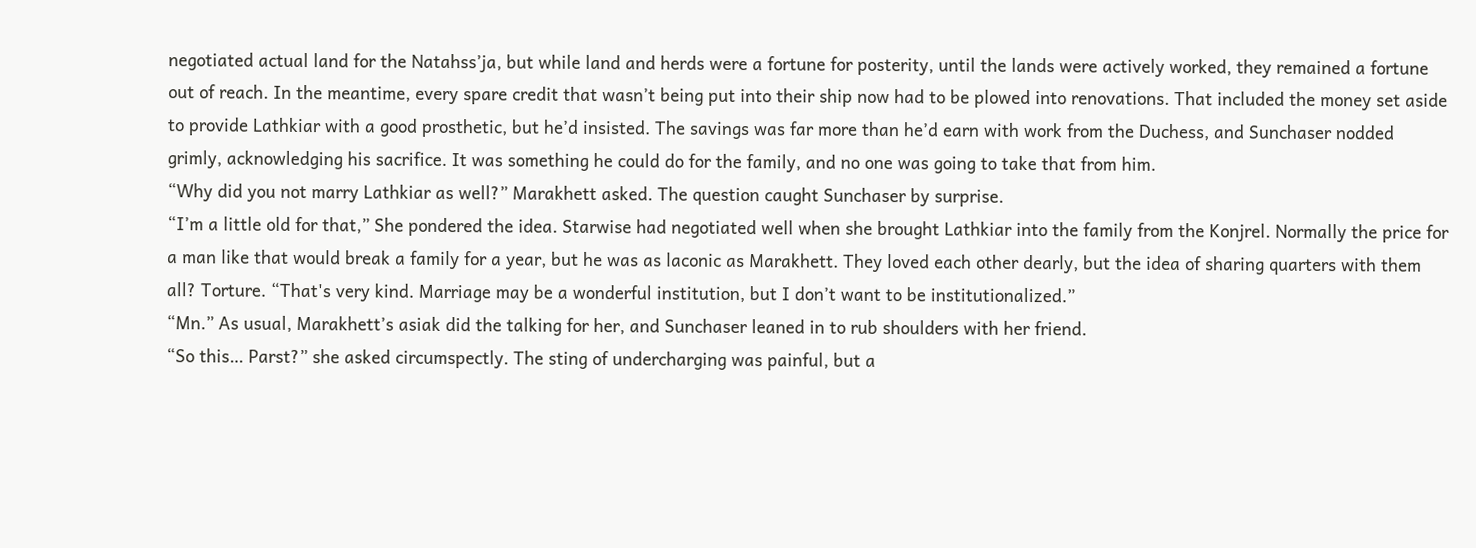negotiated actual land for the Natahss’ja, but while land and herds were a fortune for posterity, until the lands were actively worked, they remained a fortune out of reach. In the meantime, every spare credit that wasn’t being put into their ship now had to be plowed into renovations. That included the money set aside to provide Lathkiar with a good prosthetic, but he’d insisted. The savings was far more than he’d earn with work from the Duchess, and Sunchaser nodded grimly, acknowledging his sacrifice. It was something he could do for the family, and no one was going to take that from him.
“Why did you not marry Lathkiar as well?” Marakhett asked. The question caught Sunchaser by surprise.
“I’m a little old for that,” She pondered the idea. Starwise had negotiated well when she brought Lathkiar into the family from the Konjrel. Normally the price for a man like that would break a family for a year, but he was as laconic as Marakhett. They loved each other dearly, but the idea of sharing quarters with them all? Torture. “That's very kind. Marriage may be a wonderful institution, but I don’t want to be institutionalized.”
“Mn.” As usual, Marakhett’s asiak did the talking for her, and Sunchaser leaned in to rub shoulders with her friend.
“So this… Parst?” she asked circumspectly. The sting of undercharging was painful, but a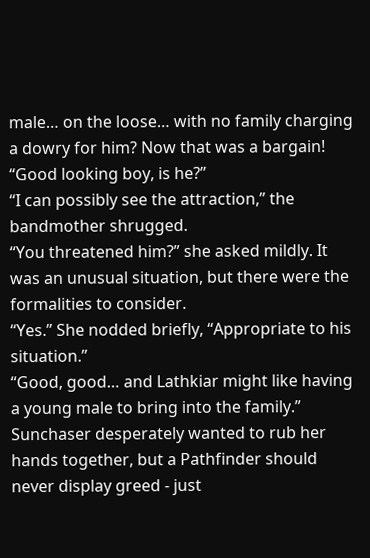male… on the loose… with no family charging a dowry for him? Now that was a bargain! “Good looking boy, is he?”
“I can possibly see the attraction,” the bandmother shrugged.
“You threatened him?” she asked mildly. It was an unusual situation, but there were the formalities to consider.
“Yes.” She nodded briefly, “Appropriate to his situation.”
“Good, good… and Lathkiar might like having a young male to bring into the family.” Sunchaser desperately wanted to rub her hands together, but a Pathfinder should never display greed - just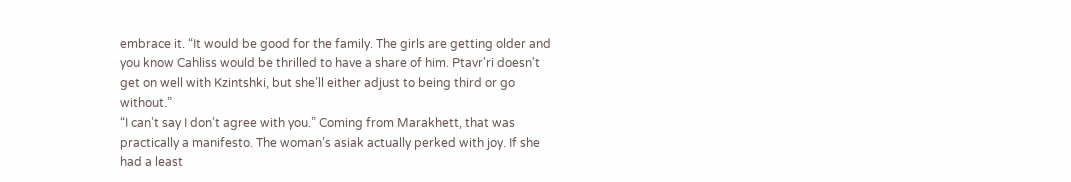embrace it. “It would be good for the family. The girls are getting older and you know Cahliss would be thrilled to have a share of him. Ptavr'ri doesn't get on well with Kzintshki, but she’ll either adjust to being third or go without.”
“I can’t say I don’t agree with you.” Coming from Marakhett, that was practically a manifesto. The woman’s asiak actually perked with joy. If she had a least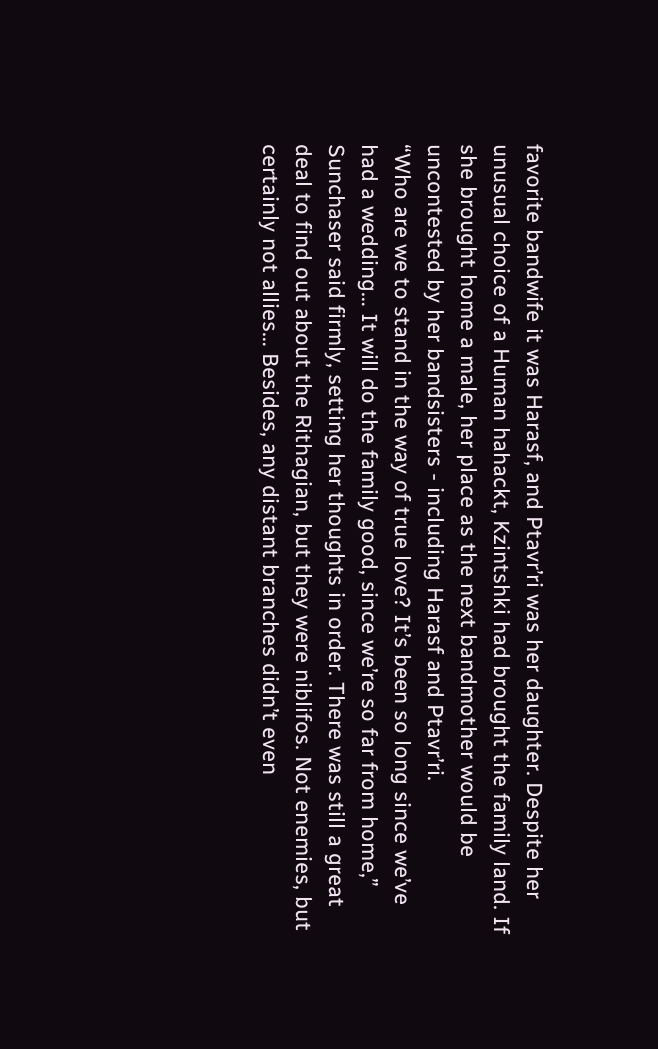favorite bandwife it was Harasf, and Ptavr’ri was her daughter. Despite her unusual choice of a Human hahackt, Kzintshki had brought the family land. If she brought home a male, her place as the next bandmother would be uncontested by her bandsisters - including Harasf and Ptavr’ri.
“Who are we to stand in the way of true love? It’s been so long since we’ve had a wedding… It will do the family good, since we’re so far from home,” Sunchaser said firmly, setting her thoughts in order. There was still a great deal to find out about the Rithagian, but they were niblifos. Not enemies, but certainly not allies… Besides, any distant branches didn’t even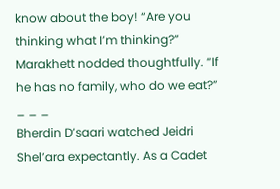know about the boy! “Are you thinking what I’m thinking?”
Marakhett nodded thoughtfully. “If he has no family, who do we eat?”
_ _ _
Bherdin D’saari watched Jeidri Shel’ara expectantly. As a Cadet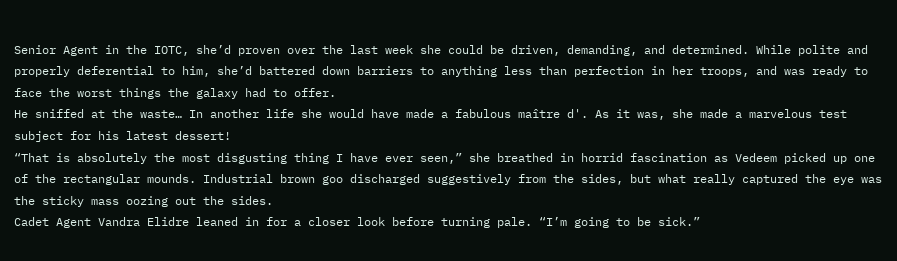Senior Agent in the IOTC, she’d proven over the last week she could be driven, demanding, and determined. While polite and properly deferential to him, she’d battered down barriers to anything less than perfection in her troops, and was ready to face the worst things the galaxy had to offer.
He sniffed at the waste… In another life she would have made a fabulous maître d'. As it was, she made a marvelous test subject for his latest dessert!
“That is absolutely the most disgusting thing I have ever seen,” she breathed in horrid fascination as Vedeem picked up one of the rectangular mounds. Industrial brown goo discharged suggestively from the sides, but what really captured the eye was the sticky mass oozing out the sides.
Cadet Agent Vandra Elidre leaned in for a closer look before turning pale. “I’m going to be sick.”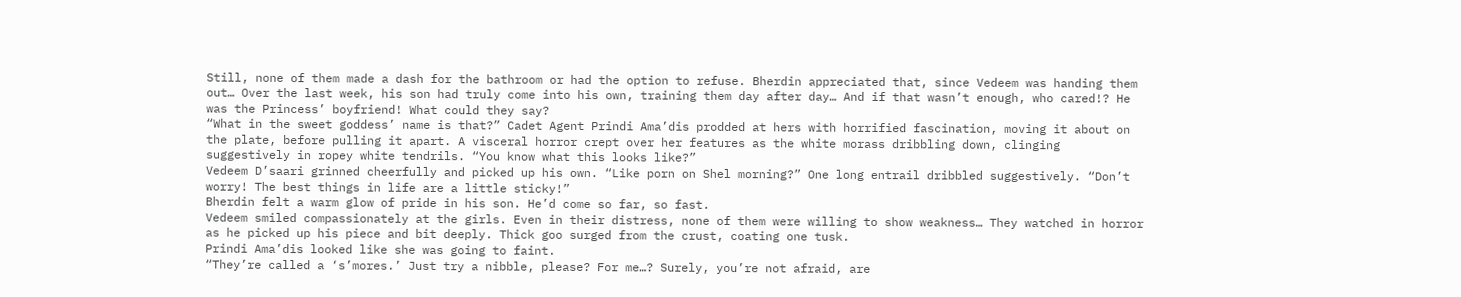Still, none of them made a dash for the bathroom or had the option to refuse. Bherdin appreciated that, since Vedeem was handing them out… Over the last week, his son had truly come into his own, training them day after day… And if that wasn’t enough, who cared!? He was the Princess’ boyfriend! What could they say?
“What in the sweet goddess’ name is that?” Cadet Agent Prindi Ama’dis prodded at hers with horrified fascination, moving it about on the plate, before pulling it apart. A visceral horror crept over her features as the white morass dribbling down, clinging suggestively in ropey white tendrils. “You know what this looks like?”
Vedeem D’saari grinned cheerfully and picked up his own. “Like porn on Shel morning?” One long entrail dribbled suggestively. “Don’t worry! The best things in life are a little sticky!”
Bherdin felt a warm glow of pride in his son. He’d come so far, so fast.
Vedeem smiled compassionately at the girls. Even in their distress, none of them were willing to show weakness… They watched in horror as he picked up his piece and bit deeply. Thick goo surged from the crust, coating one tusk.
Prindi Ama’dis looked like she was going to faint.
“They’re called a ‘s’mores.’ Just try a nibble, please? For me…? Surely, you’re not afraid, are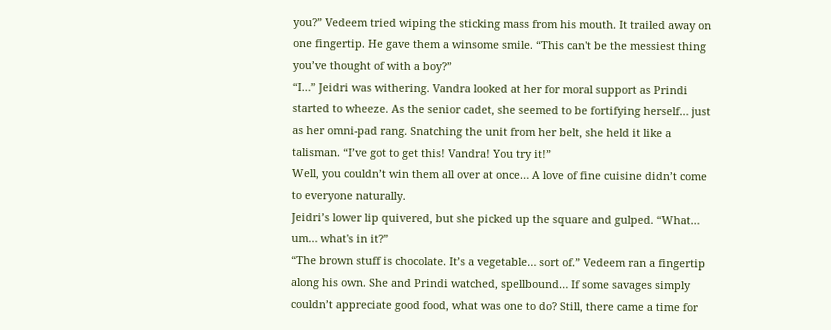you?” Vedeem tried wiping the sticking mass from his mouth. It trailed away on one fingertip. He gave them a winsome smile. “This can't be the messiest thing you’ve thought of with a boy?”
“I…” Jeidri was withering. Vandra looked at her for moral support as Prindi started to wheeze. As the senior cadet, she seemed to be fortifying herself… just as her omni-pad rang. Snatching the unit from her belt, she held it like a talisman. “I’ve got to get this! Vandra! You try it!”
Well, you couldn’t win them all over at once… A love of fine cuisine didn’t come to everyone naturally.
Jeidri’s lower lip quivered, but she picked up the square and gulped. “What… um… what's in it?”
“The brown stuff is chocolate. It’s a vegetable… sort of.” Vedeem ran a fingertip along his own. She and Prindi watched, spellbound… If some savages simply couldn’t appreciate good food, what was one to do? Still, there came a time for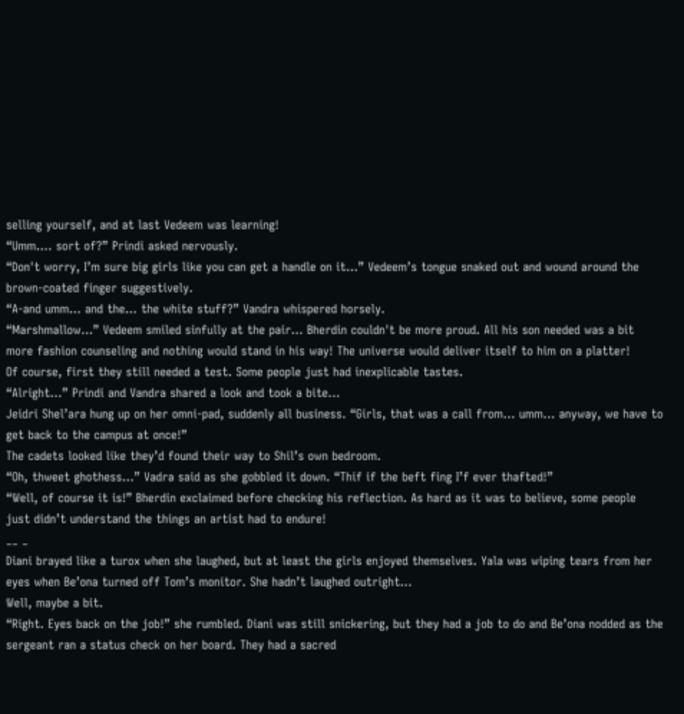selling yourself, and at last Vedeem was learning!
“Umm…. sort of?” Prindi asked nervously.
“Don't worry, I’m sure big girls like you can get a handle on it…” Vedeem’s tongue snaked out and wound around the brown-coated finger suggestively.
“A-and umm… and the… the white stuff?” Vandra whispered horsely.
“Marshmallow…” Vedeem smiled sinfully at the pair… Bherdin couldn't be more proud. All his son needed was a bit more fashion counseling and nothing would stand in his way! The universe would deliver itself to him on a platter!
Of course, first they still needed a test. Some people just had inexplicable tastes.
“Alright…” Prindi and Vandra shared a look and took a bite…
Jeidri Shel’ara hung up on her omni-pad, suddenly all business. “Girls, that was a call from… umm… anyway, we have to get back to the campus at once!”
The cadets looked like they’d found their way to Shil’s own bedroom.
“Oh, thweet ghothess…” Vadra said as she gobbled it down. “Thif if the beft fing I’f ever thafted!”
“Well, of course it is!” Bherdin exclaimed before checking his reflection. As hard as it was to believe, some people just didn’t understand the things an artist had to endure!
__ _
Diani brayed like a turox when she laughed, but at least the girls enjoyed themselves. Yala was wiping tears from her eyes when Be’ona turned off Tom’s monitor. She hadn’t laughed outright…
Well, maybe a bit.
“Right. Eyes back on the job!” she rumbled. Diani was still snickering, but they had a job to do and Be’ona nodded as the sergeant ran a status check on her board. They had a sacred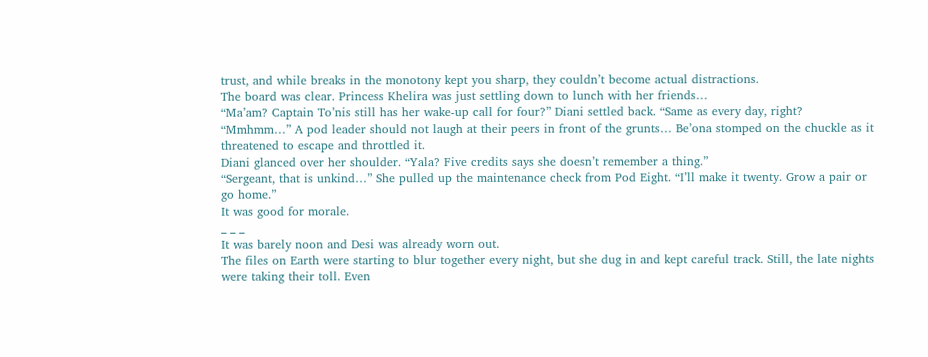trust, and while breaks in the monotony kept you sharp, they couldn’t become actual distractions.
The board was clear. Princess Khelira was just settling down to lunch with her friends…
“Ma’am? Captain To’nis still has her wake-up call for four?” Diani settled back. “Same as every day, right?
“Mmhmm…” A pod leader should not laugh at their peers in front of the grunts… Be’ona stomped on the chuckle as it threatened to escape and throttled it.
Diani glanced over her shoulder. “Yala? Five credits says she doesn’t remember a thing.”
“Sergeant, that is unkind…” She pulled up the maintenance check from Pod Eight. “I’ll make it twenty. Grow a pair or go home.”
It was good for morale.
_ _ _
It was barely noon and Desi was already worn out.
The files on Earth were starting to blur together every night, but she dug in and kept careful track. Still, the late nights were taking their toll. Even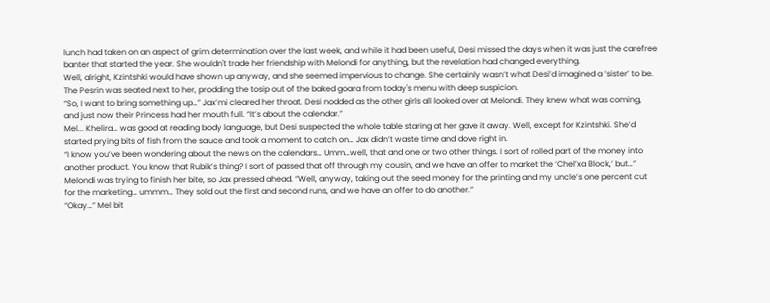lunch had taken on an aspect of grim determination over the last week, and while it had been useful, Desi missed the days when it was just the carefree banter that started the year. She wouldn't trade her friendship with Melondi for anything, but the revelation had changed everything.
Well, alright, Kzintshki would have shown up anyway, and she seemed impervious to change. She certainly wasn’t what Desi’d imagined a ‘sister’ to be. The Pesrin was seated next to her, prodding the tosip out of the baked goara from today's menu with deep suspicion.
“So, I want to bring something up…” Jax’mi cleared her throat. Desi nodded as the other girls all looked over at Melondi. They knew what was coming, and just now their Princess had her mouth full. “It’s about the calendar.”
Mel... Khelira… was good at reading body language, but Desi suspected the whole table staring at her gave it away. Well, except for Kzintshki. She’d started prying bits of fish from the sauce and took a moment to catch on… Jax didn’t waste time and dove right in.
“I know you’ve been wondering about the news on the calendars… Umm…well, that and one or two other things. I sort of rolled part of the money into another product. You know that Rubik’s thing? I sort of passed that off through my cousin, and we have an offer to market the ‘Chel’xa Block,’ but…” Melondi was trying to finish her bite, so Jax pressed ahead. “Well, anyway, taking out the seed money for the printing and my uncle’s one percent cut for the marketing… ummm… They sold out the first and second runs, and we have an offer to do another.”
“Okay…” Mel bit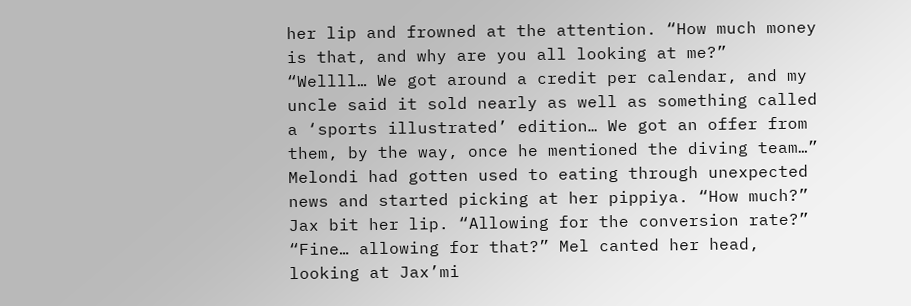her lip and frowned at the attention. “How much money is that, and why are you all looking at me?”
“Wellll… We got around a credit per calendar, and my uncle said it sold nearly as well as something called a ‘sports illustrated’ edition… We got an offer from them, by the way, once he mentioned the diving team…”
Melondi had gotten used to eating through unexpected news and started picking at her pippiya. “How much?”
Jax bit her lip. “Allowing for the conversion rate?”
“Fine… allowing for that?” Mel canted her head, looking at Jax’mi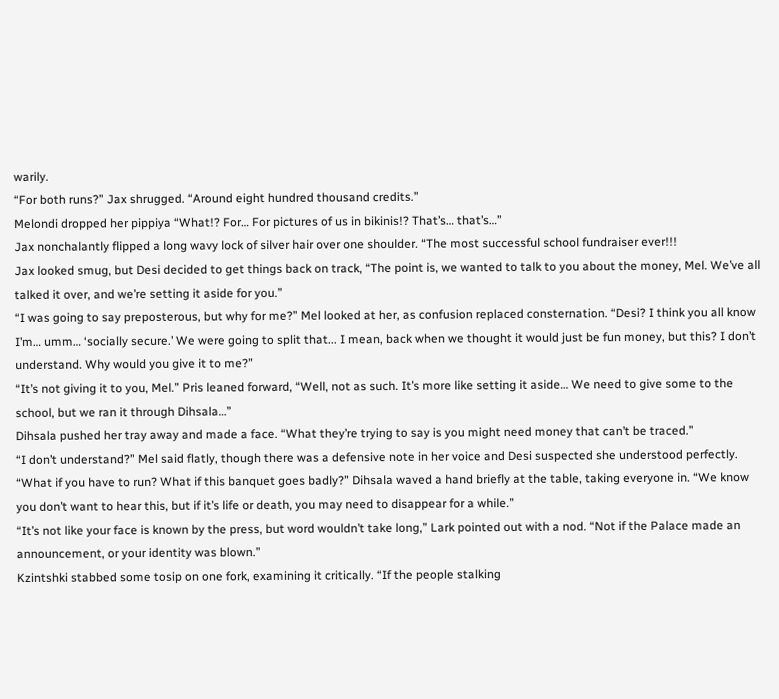warily.
“For both runs?” Jax shrugged. “Around eight hundred thousand credits.”
Melondi dropped her pippiya “What!? For… For pictures of us in bikinis!? That’s… that’s…”
Jax nonchalantly flipped a long wavy lock of silver hair over one shoulder. “The most successful school fundraiser ever!!!
Jax looked smug, but Desi decided to get things back on track, “The point is, we wanted to talk to you about the money, Mel. We’ve all talked it over, and we’re setting it aside for you.”
“I was going to say preposterous, but why for me?” Mel looked at her, as confusion replaced consternation. “Desi? I think you all know I’m… umm… ‘socially secure.’ We were going to split that... I mean, back when we thought it would just be fun money, but this? I don’t understand. Why would you give it to me?”
“It’s not giving it to you, Mel.” Pris leaned forward, “Well, not as such. It’s more like setting it aside… We need to give some to the school, but we ran it through Dihsala…”
Dihsala pushed her tray away and made a face. “What they’re trying to say is you might need money that can’t be traced.”
“I don’t understand?” Mel said flatly, though there was a defensive note in her voice and Desi suspected she understood perfectly.
“What if you have to run? What if this banquet goes badly?” Dihsala waved a hand briefly at the table, taking everyone in. “We know you don’t want to hear this, but if it’s life or death, you may need to disappear for a while.”
“It’s not like your face is known by the press, but word wouldn’t take long,” Lark pointed out with a nod. “Not if the Palace made an announcement, or your identity was blown.”
Kzintshki stabbed some tosip on one fork, examining it critically. “If the people stalking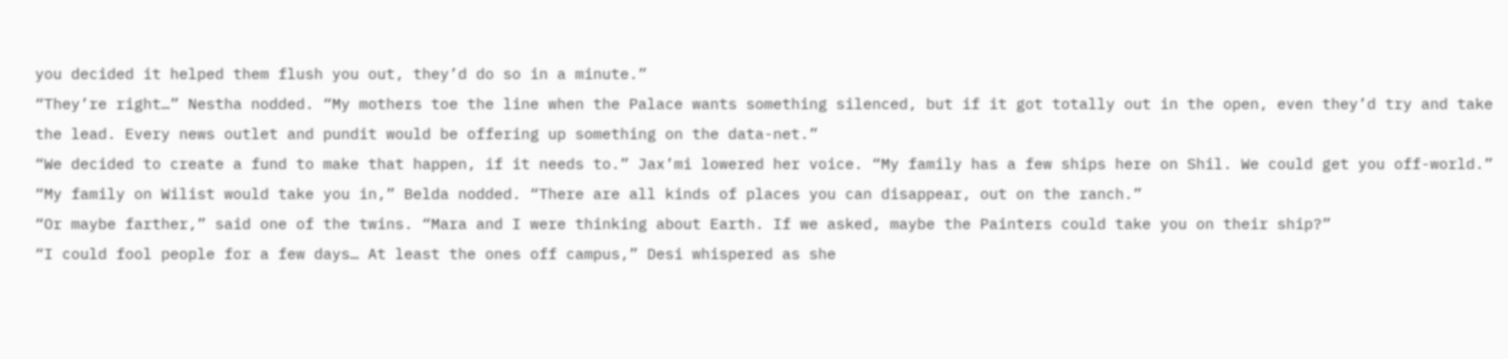you decided it helped them flush you out, they’d do so in a minute.”
“They’re right…” Nestha nodded. “My mothers toe the line when the Palace wants something silenced, but if it got totally out in the open, even they’d try and take the lead. Every news outlet and pundit would be offering up something on the data-net.”
“We decided to create a fund to make that happen, if it needs to.” Jax’mi lowered her voice. “My family has a few ships here on Shil. We could get you off-world.”
“My family on Wilist would take you in,” Belda nodded. “There are all kinds of places you can disappear, out on the ranch.”
“Or maybe farther,” said one of the twins. “Mara and I were thinking about Earth. If we asked, maybe the Painters could take you on their ship?”
“I could fool people for a few days… At least the ones off campus,” Desi whispered as she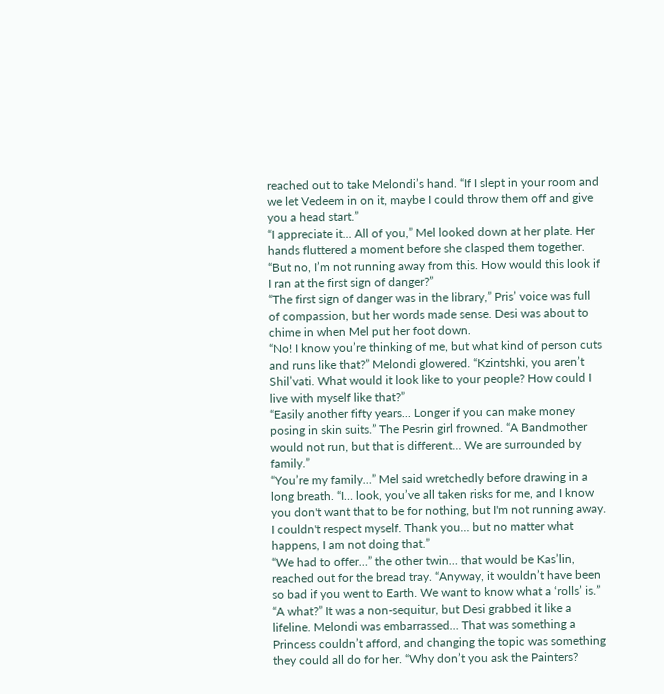reached out to take Melondi’s hand. “If I slept in your room and we let Vedeem in on it, maybe I could throw them off and give you a head start.”
“I appreciate it... All of you,” Mel looked down at her plate. Her hands fluttered a moment before she clasped them together. “But no, I’m not running away from this. How would this look if I ran at the first sign of danger?”
“The first sign of danger was in the library,” Pris’ voice was full of compassion, but her words made sense. Desi was about to chime in when Mel put her foot down.
“No! I know you’re thinking of me, but what kind of person cuts and runs like that?” Melondi glowered. “Kzintshki, you aren’t Shil’vati. What would it look like to your people? How could I live with myself like that?”
“Easily another fifty years... Longer if you can make money posing in skin suits.” The Pesrin girl frowned. “A Bandmother would not run, but that is different… We are surrounded by family.”
“You’re my family…” Mel said wretchedly before drawing in a long breath. “I… look, you’ve all taken risks for me, and I know you don't want that to be for nothing, but I'm not running away. I couldn't respect myself. Thank you… but no matter what happens, I am not doing that.”
“We had to offer…” the other twin… that would be Kas’lin, reached out for the bread tray. “Anyway, it wouldn’t have been so bad if you went to Earth. We want to know what a ‘rolls’ is.”
“A what?” It was a non-sequitur, but Desi grabbed it like a lifeline. Melondi was embarrassed… That was something a Princess couldn’t afford, and changing the topic was something they could all do for her. “Why don’t you ask the Painters?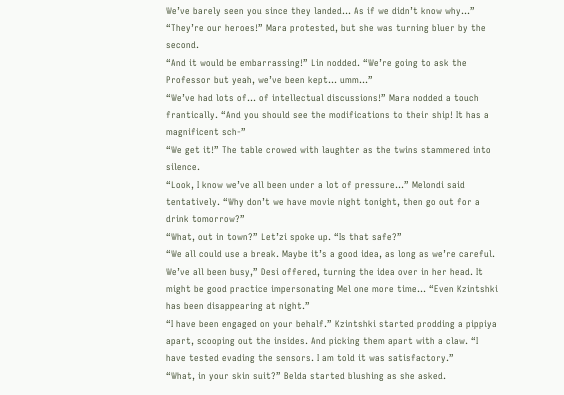We’ve barely seen you since they landed… As if we didn’t know why…”
“They’re our heroes!” Mara protested, but she was turning bluer by the second.
“And it would be embarrassing!” Lin nodded. “We’re going to ask the Professor but yeah, we’ve been kept… umm…”
“We’ve had lots of… of intellectual discussions!” Mara nodded a touch frantically. “And you should see the modifications to their ship! It has a magnificent sch-”
“We get it!” The table crowed with laughter as the twins stammered into silence.
“Look, I know we’ve all been under a lot of pressure…” Melondi said tentatively. “Why don’t we have movie night tonight, then go out for a drink tomorrow?”
“What, out in town?” Let’zi spoke up. “Is that safe?”
“We all could use a break. Maybe it’s a good idea, as long as we’re careful. We’ve all been busy,” Desi offered, turning the idea over in her head. It might be good practice impersonating Mel one more time… “Even Kzintshki has been disappearing at night.”
“I have been engaged on your behalf.” Kzintshki started prodding a pippiya apart, scooping out the insides. And picking them apart with a claw. “I have tested evading the sensors. I am told it was satisfactory.”
“What, in your skin suit?” Belda started blushing as she asked.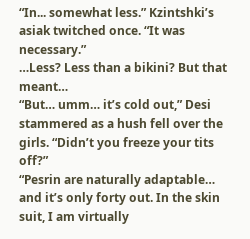“In... somewhat less.” Kzintshki’s asiak twitched once. “It was necessary.”
…Less? Less than a bikini? But that meant…
“But… umm… it’s cold out,” Desi stammered as a hush fell over the girls. “Didn’t you freeze your tits off?”
“Pesrin are naturally adaptable… and it’s only forty out. In the skin suit, I am virtually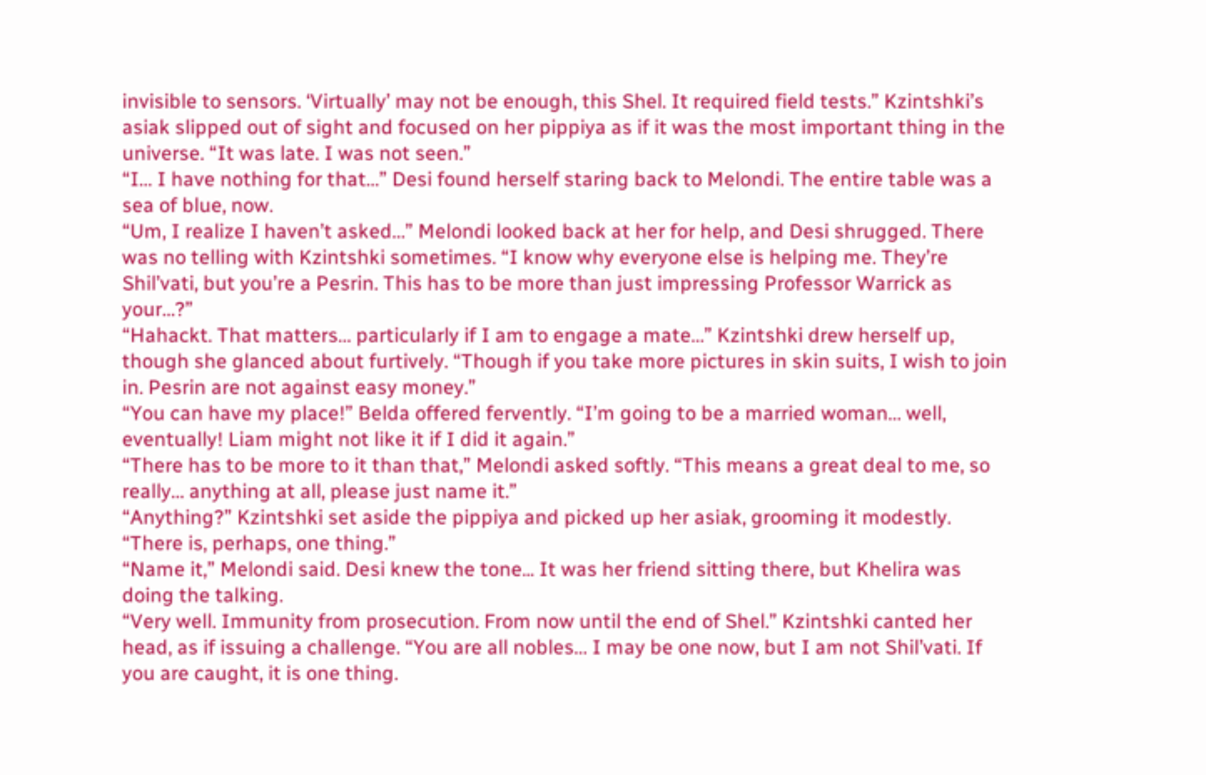invisible to sensors. ‘Virtually’ may not be enough, this Shel. It required field tests.” Kzintshki’s asiak slipped out of sight and focused on her pippiya as if it was the most important thing in the universe. “It was late. I was not seen.”
“I… I have nothing for that…” Desi found herself staring back to Melondi. The entire table was a sea of blue, now.
“Um, I realize I haven’t asked…” Melondi looked back at her for help, and Desi shrugged. There was no telling with Kzintshki sometimes. “I know why everyone else is helping me. They’re Shil’vati, but you’re a Pesrin. This has to be more than just impressing Professor Warrick as your…?”
“Hahackt. That matters… particularly if I am to engage a mate…” Kzintshki drew herself up, though she glanced about furtively. “Though if you take more pictures in skin suits, I wish to join in. Pesrin are not against easy money.”
“You can have my place!” Belda offered fervently. “I’m going to be a married woman… well, eventually! Liam might not like it if I did it again.”
“There has to be more to it than that,” Melondi asked softly. “This means a great deal to me, so really… anything at all, please just name it.”
“Anything?” Kzintshki set aside the pippiya and picked up her asiak, grooming it modestly. “There is, perhaps, one thing.”
“Name it,” Melondi said. Desi knew the tone... It was her friend sitting there, but Khelira was doing the talking.
“Very well. Immunity from prosecution. From now until the end of Shel.” Kzintshki canted her head, as if issuing a challenge. “You are all nobles… I may be one now, but I am not Shil’vati. If you are caught, it is one thing.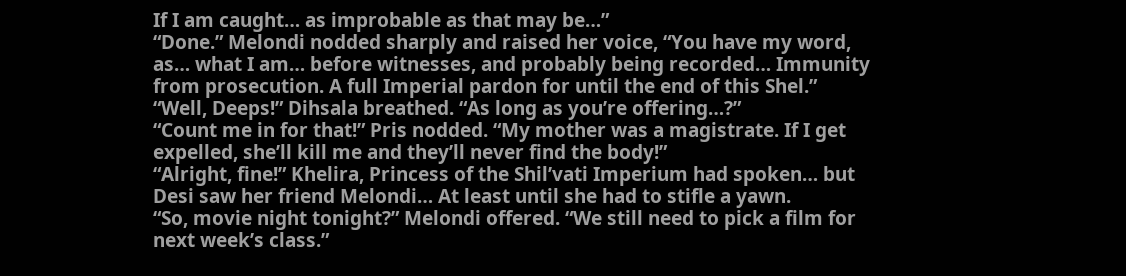If I am caught… as improbable as that may be…”
“Done.” Melondi nodded sharply and raised her voice, “You have my word, as… what I am… before witnesses, and probably being recorded… Immunity from prosecution. A full Imperial pardon for until the end of this Shel.”
“Well, Deeps!” Dihsala breathed. “As long as you’re offering…?”
“Count me in for that!” Pris nodded. “My mother was a magistrate. If I get expelled, she’ll kill me and they’ll never find the body!”
“Alright, fine!” Khelira, Princess of the Shil’vati Imperium had spoken… but Desi saw her friend Melondi… At least until she had to stifle a yawn.
“So, movie night tonight?” Melondi offered. “We still need to pick a film for next week’s class.”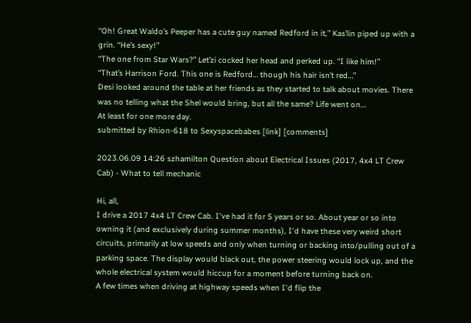“Oh! Great Waldo’s Peeper has a cute guy named Redford in it,” Kas’lin piped up with a grin. “He’s sexy!”
“The one from Star Wars?” Let’zi cocked her head and perked up. “I like him!”
“That’s Harrison Ford. This one is Redford… though his hair isn’t red…”
Desi looked around the table at her friends as they started to talk about movies. There was no telling what the Shel would bring, but all the same? Life went on…
At least for one more day.
submitted by Rhion-618 to Sexyspacebabes [link] [comments]

2023.06.09 14:26 szhamilton Question about Electrical Issues (2017, 4x4 LT Crew Cab) - What to tell mechanic

Hi, all,
I drive a 2017 4x4 LT Crew Cab. I've had it for 5 years or so. About year or so into owning it (and exclusively during summer months), I'd have these very weird short circuits, primarily at low speeds and only when turning or backing into/pulling out of a parking space. The display would black out, the power steering would lock up, and the whole electrical system would hiccup for a moment before turning back on.
A few times when driving at highway speeds when I'd flip the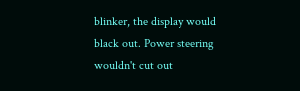blinker, the display would black out. Power steering wouldn't cut out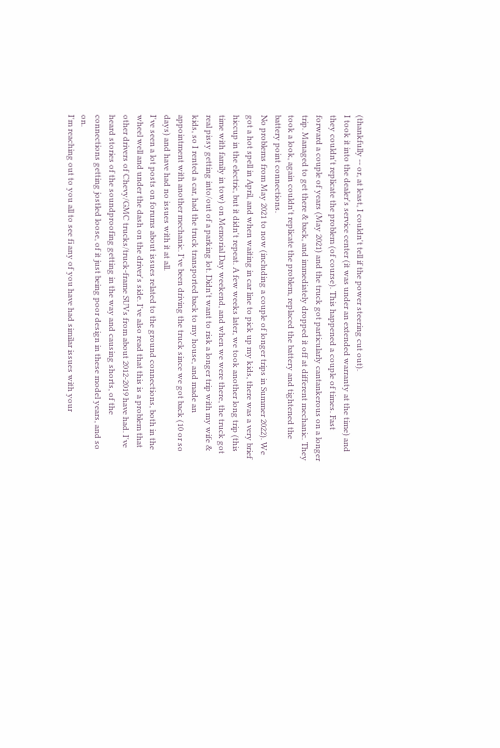(thankfully -- or, at least, I couldn't tell if the power steering cut out).
I took it into the dealer's service center (it was under an extended warranty at the time) and they couldn't replicate the problem (of course). This happened a couple of times. Fast forward a couple of years (May 2021) and the truck got particularly cantankerous on a longer trip. Managed to get there & back, and immediately dropped it off at different mechanic. They took a look, again couldn't replicate the problem, replaced the battery and tightened the battery point connections.
No problems from May 2021 to now (including a couple of longer trips in Summer 2022). We got a hot spell in April, and when waiting in car line to pick up my kids, there was a very brief hiccup in the electric, but it didn't repeat. A few weeks later, we took another long trip (this time with family in tow) on Memorial Day weekend, and when we were there, the truck got real pissy getting into/out of a parking lot. Didn't want to risk a longer trip with my wife & kids, so I rented a car, had the truck transported back to my house, and made an appointment with another mechanic. I've been driving the truck since we got back (10 or so days) and have had no issues with it at all.
I've seen a lot posts on forums about issues related to the ground connections, both in the wheel well and under the dash on the driver's side. I've also read that this is a problem that other drivers of Chevy/GMC trucks/truck-frame SUVs from about 2012-2019 have had. I've heard stories of the soundproofing getting in the way and causing shorts, of the connections getting jostled loose, of it just being poor design in these model years, and so on.
I'm reaching out to you all to see fi any of you have had similar issues with your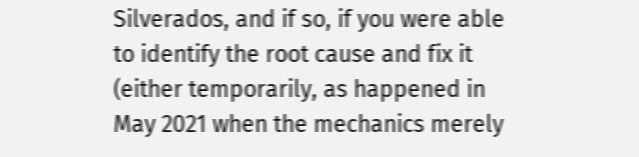Silverados, and if so, if you were able to identify the root cause and fix it (either temporarily, as happened in May 2021 when the mechanics merely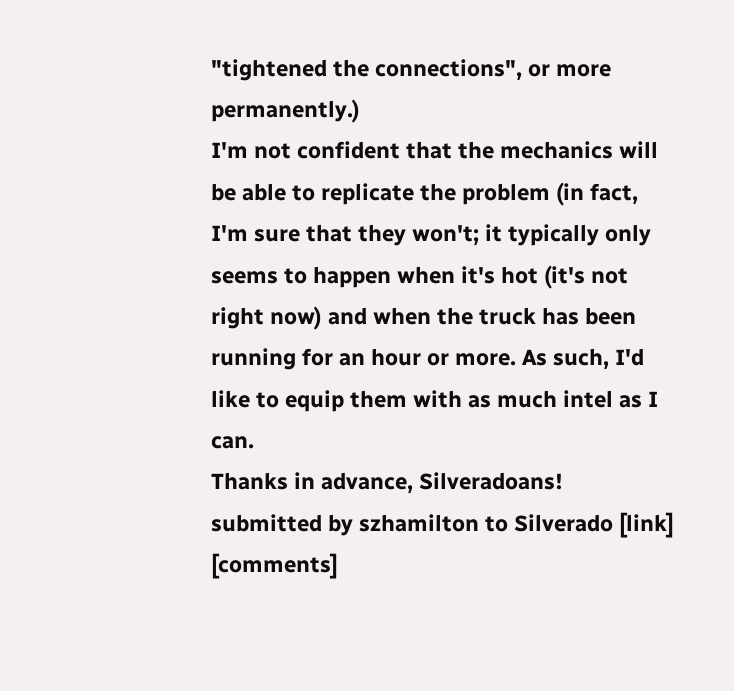"tightened the connections", or more permanently.)
I'm not confident that the mechanics will be able to replicate the problem (in fact, I'm sure that they won't; it typically only seems to happen when it's hot (it's not right now) and when the truck has been running for an hour or more. As such, I'd like to equip them with as much intel as I can.
Thanks in advance, Silveradoans!
submitted by szhamilton to Silverado [link] [comments]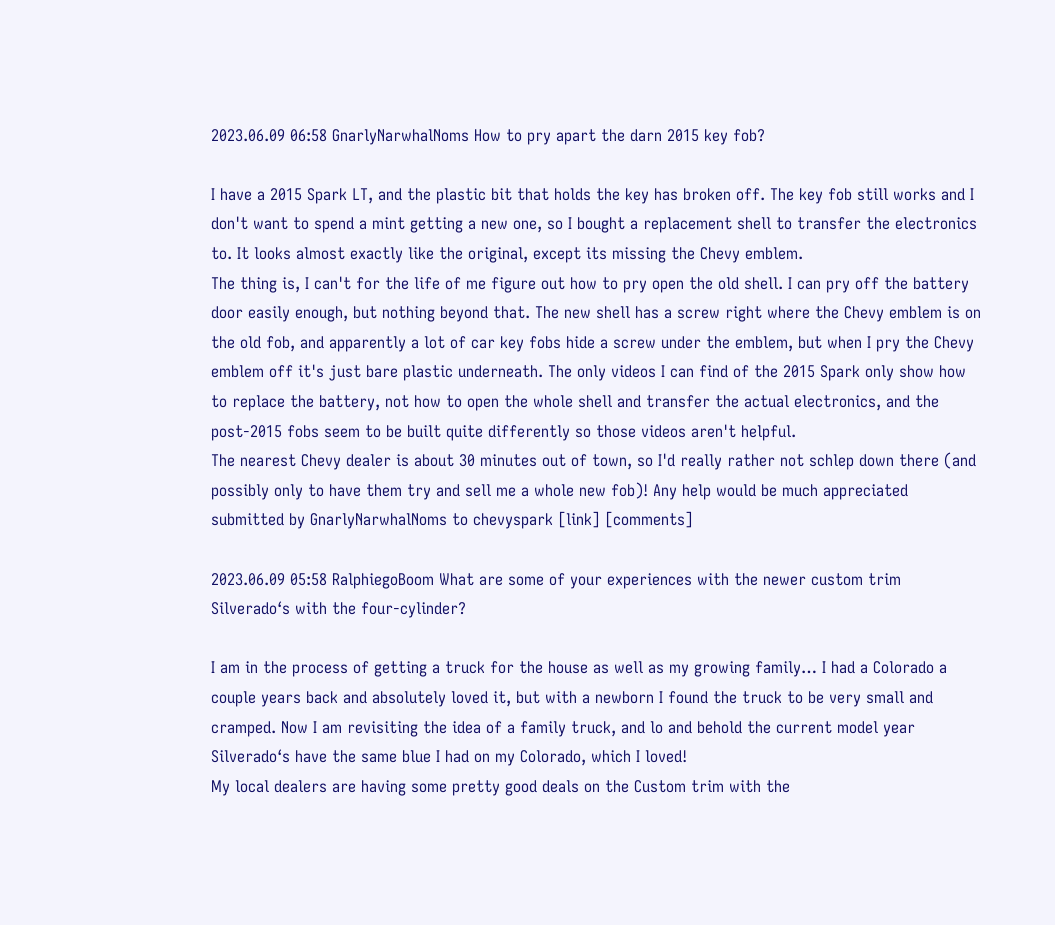2023.06.09 06:58 GnarlyNarwhalNoms How to pry apart the darn 2015 key fob?

I have a 2015 Spark LT, and the plastic bit that holds the key has broken off. The key fob still works and I don't want to spend a mint getting a new one, so I bought a replacement shell to transfer the electronics to. It looks almost exactly like the original, except its missing the Chevy emblem.
The thing is, I can't for the life of me figure out how to pry open the old shell. I can pry off the battery door easily enough, but nothing beyond that. The new shell has a screw right where the Chevy emblem is on the old fob, and apparently a lot of car key fobs hide a screw under the emblem, but when I pry the Chevy emblem off it's just bare plastic underneath. The only videos I can find of the 2015 Spark only show how to replace the battery, not how to open the whole shell and transfer the actual electronics, and the post-2015 fobs seem to be built quite differently so those videos aren't helpful.
The nearest Chevy dealer is about 30 minutes out of town, so I'd really rather not schlep down there (and possibly only to have them try and sell me a whole new fob)! Any help would be much appreciated
submitted by GnarlyNarwhalNoms to chevyspark [link] [comments]

2023.06.09 05:58 RalphiegoBoom What are some of your experiences with the newer custom trim Silverado‘s with the four-cylinder?

I am in the process of getting a truck for the house as well as my growing family… I had a Colorado a couple years back and absolutely loved it, but with a newborn I found the truck to be very small and cramped. Now I am revisiting the idea of a family truck, and lo and behold the current model year Silverado‘s have the same blue I had on my Colorado, which I loved!
My local dealers are having some pretty good deals on the Custom trim with the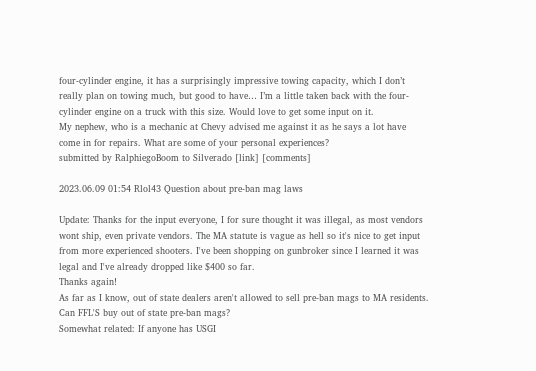four-cylinder engine, it has a surprisingly impressive towing capacity, which I don’t really plan on towing much, but good to have… I’m a little taken back with the four-cylinder engine on a truck with this size. Would love to get some input on it.
My nephew, who is a mechanic at Chevy advised me against it as he says a lot have come in for repairs. What are some of your personal experiences?
submitted by RalphiegoBoom to Silverado [link] [comments]

2023.06.09 01:54 Rlol43 Question about pre-ban mag laws

Update: Thanks for the input everyone, I for sure thought it was illegal, as most vendors wont ship, even private vendors. The MA statute is vague as hell so it's nice to get input from more experienced shooters. I've been shopping on gunbroker since I learned it was legal and I've already dropped like $400 so far.
Thanks again!
As far as I know, out of state dealers aren't allowed to sell pre-ban mags to MA residents. Can FFL'S buy out of state pre-ban mags?
Somewhat related: If anyone has USGI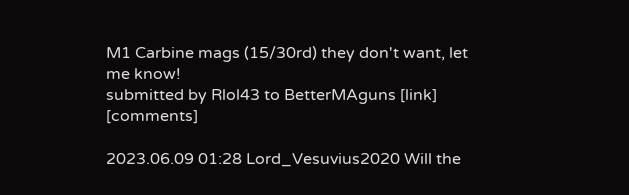M1 Carbine mags (15/30rd) they don't want, let me know!
submitted by Rlol43 to BetterMAguns [link] [comments]

2023.06.09 01:28 Lord_Vesuvius2020 Will the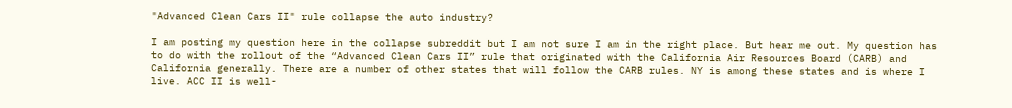"Advanced Clean Cars II" rule collapse the auto industry?

I am posting my question here in the collapse subreddit but I am not sure I am in the right place. But hear me out. My question has to do with the rollout of the “Advanced Clean Cars II” rule that originated with the California Air Resources Board (CARB) and California generally. There are a number of other states that will follow the CARB rules. NY is among these states and is where I live. ACC II is well-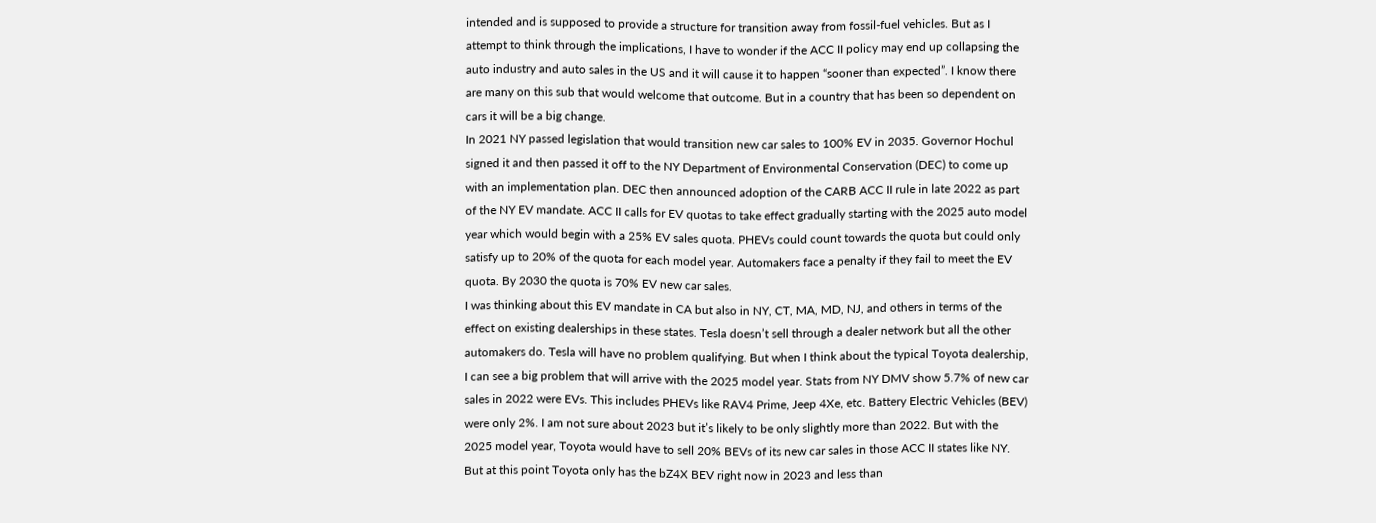intended and is supposed to provide a structure for transition away from fossil-fuel vehicles. But as I attempt to think through the implications, I have to wonder if the ACC II policy may end up collapsing the auto industry and auto sales in the US and it will cause it to happen “sooner than expected”. I know there are many on this sub that would welcome that outcome. But in a country that has been so dependent on cars it will be a big change.
In 2021 NY passed legislation that would transition new car sales to 100% EV in 2035. Governor Hochul signed it and then passed it off to the NY Department of Environmental Conservation (DEC) to come up with an implementation plan. DEC then announced adoption of the CARB ACC II rule in late 2022 as part of the NY EV mandate. ACC II calls for EV quotas to take effect gradually starting with the 2025 auto model year which would begin with a 25% EV sales quota. PHEVs could count towards the quota but could only satisfy up to 20% of the quota for each model year. Automakers face a penalty if they fail to meet the EV quota. By 2030 the quota is 70% EV new car sales.
I was thinking about this EV mandate in CA but also in NY, CT, MA, MD, NJ, and others in terms of the effect on existing dealerships in these states. Tesla doesn’t sell through a dealer network but all the other automakers do. Tesla will have no problem qualifying. But when I think about the typical Toyota dealership, I can see a big problem that will arrive with the 2025 model year. Stats from NY DMV show 5.7% of new car sales in 2022 were EVs. This includes PHEVs like RAV4 Prime, Jeep 4Xe, etc. Battery Electric Vehicles (BEV) were only 2%. I am not sure about 2023 but it’s likely to be only slightly more than 2022. But with the 2025 model year, Toyota would have to sell 20% BEVs of its new car sales in those ACC II states like NY. But at this point Toyota only has the bZ4X BEV right now in 2023 and less than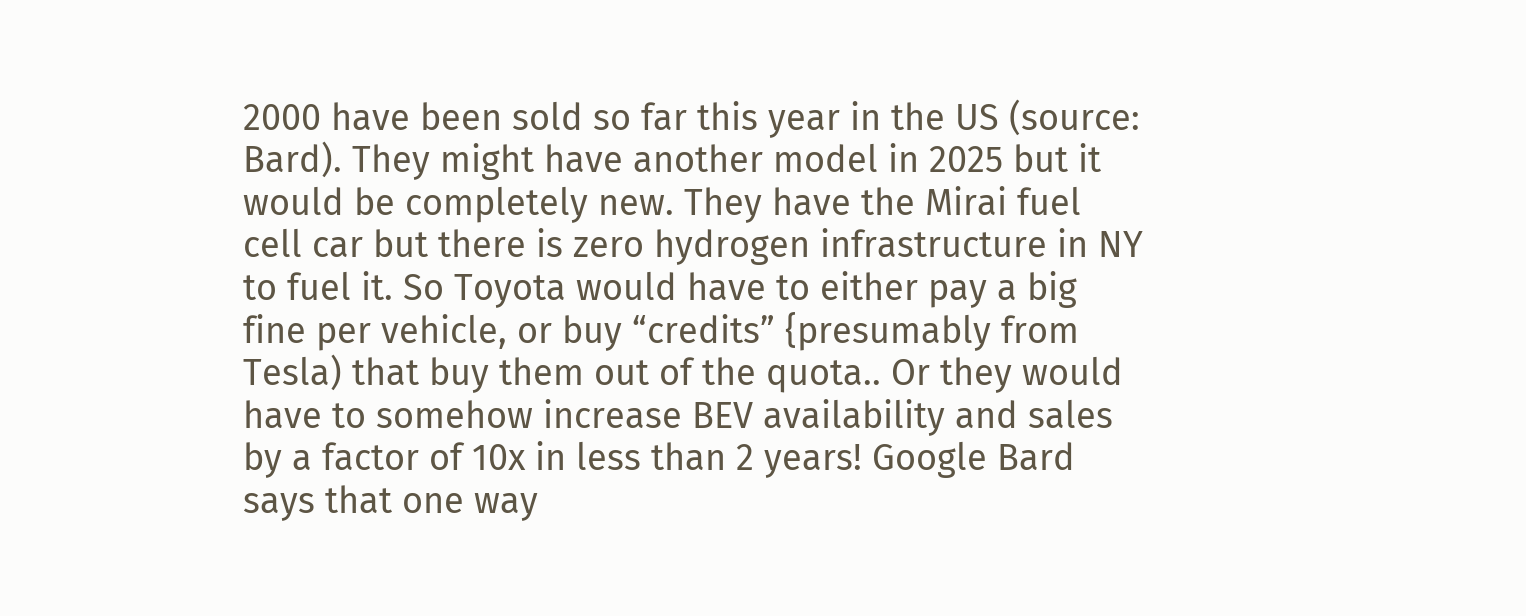2000 have been sold so far this year in the US (source: Bard). They might have another model in 2025 but it would be completely new. They have the Mirai fuel cell car but there is zero hydrogen infrastructure in NY to fuel it. So Toyota would have to either pay a big fine per vehicle, or buy “credits” {presumably from Tesla) that buy them out of the quota.. Or they would have to somehow increase BEV availability and sales by a factor of 10x in less than 2 years! Google Bard says that one way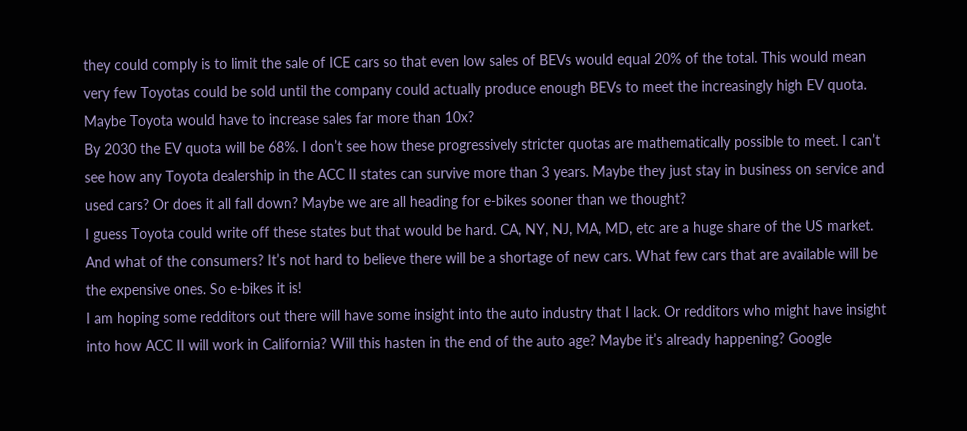they could comply is to limit the sale of ICE cars so that even low sales of BEVs would equal 20% of the total. This would mean very few Toyotas could be sold until the company could actually produce enough BEVs to meet the increasingly high EV quota. Maybe Toyota would have to increase sales far more than 10x?
By 2030 the EV quota will be 68%. I don’t see how these progressively stricter quotas are mathematically possible to meet. I can’t see how any Toyota dealership in the ACC II states can survive more than 3 years. Maybe they just stay in business on service and used cars? Or does it all fall down? Maybe we are all heading for e-bikes sooner than we thought?
I guess Toyota could write off these states but that would be hard. CA, NY, NJ, MA, MD, etc are a huge share of the US market. And what of the consumers? It’s not hard to believe there will be a shortage of new cars. What few cars that are available will be the expensive ones. So e-bikes it is!
I am hoping some redditors out there will have some insight into the auto industry that I lack. Or redditors who might have insight into how ACC II will work in California? Will this hasten in the end of the auto age? Maybe it’s already happening? Google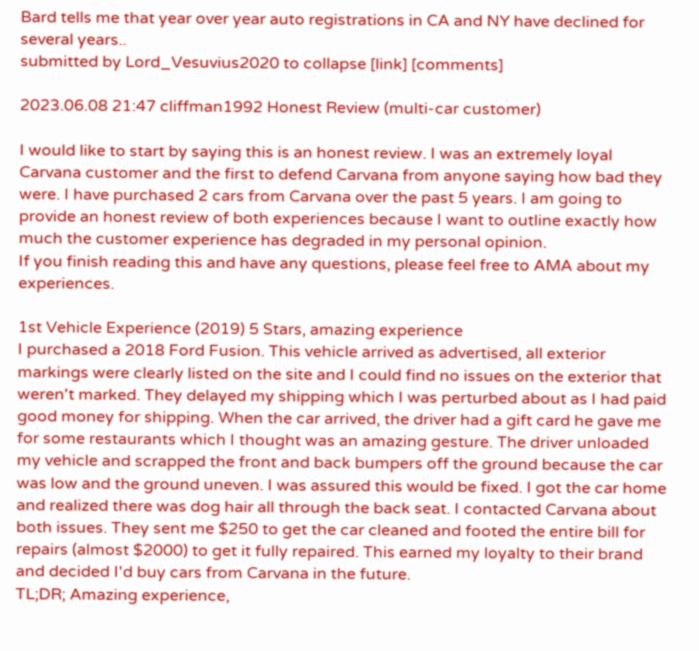Bard tells me that year over year auto registrations in CA and NY have declined for several years..
submitted by Lord_Vesuvius2020 to collapse [link] [comments]

2023.06.08 21:47 cliffman1992 Honest Review (multi-car customer)

I would like to start by saying this is an honest review. I was an extremely loyal Carvana customer and the first to defend Carvana from anyone saying how bad they were. I have purchased 2 cars from Carvana over the past 5 years. I am going to provide an honest review of both experiences because I want to outline exactly how much the customer experience has degraded in my personal opinion.
If you finish reading this and have any questions, please feel free to AMA about my experiences.

1st Vehicle Experience (2019) 5 Stars, amazing experience
I purchased a 2018 Ford Fusion. This vehicle arrived as advertised, all exterior markings were clearly listed on the site and I could find no issues on the exterior that weren't marked. They delayed my shipping which I was perturbed about as I had paid good money for shipping. When the car arrived, the driver had a gift card he gave me for some restaurants which I thought was an amazing gesture. The driver unloaded my vehicle and scrapped the front and back bumpers off the ground because the car was low and the ground uneven. I was assured this would be fixed. I got the car home and realized there was dog hair all through the back seat. I contacted Carvana about both issues. They sent me $250 to get the car cleaned and footed the entire bill for repairs (almost $2000) to get it fully repaired. This earned my loyalty to their brand and decided I'd buy cars from Carvana in the future.
TL;DR; Amazing experience,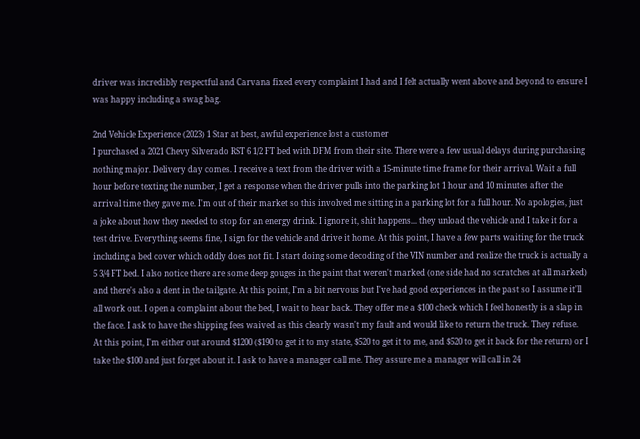driver was incredibly respectful and Carvana fixed every complaint I had and I felt actually went above and beyond to ensure I was happy including a swag bag.

2nd Vehicle Experience (2023) 1 Star at best, awful experience lost a customer
I purchased a 2021 Chevy Silverado RST 6 1/2 FT bed with DFM from their site. There were a few usual delays during purchasing nothing major. Delivery day comes. I receive a text from the driver with a 15-minute time frame for their arrival. Wait a full hour before texting the number, I get a response when the driver pulls into the parking lot 1 hour and 10 minutes after the arrival time they gave me. I'm out of their market so this involved me sitting in a parking lot for a full hour. No apologies, just a joke about how they needed to stop for an energy drink. I ignore it, shit happens... they unload the vehicle and I take it for a test drive. Everything seems fine, I sign for the vehicle and drive it home. At this point, I have a few parts waiting for the truck including a bed cover which oddly does not fit. I start doing some decoding of the VIN number and realize the truck is actually a 5 3/4 FT bed. I also notice there are some deep gouges in the paint that weren't marked (one side had no scratches at all marked) and there's also a dent in the tailgate. At this point, I'm a bit nervous but I've had good experiences in the past so I assume it'll all work out. I open a complaint about the bed, I wait to hear back. They offer me a $100 check which I feel honestly is a slap in the face. I ask to have the shipping fees waived as this clearly wasn't my fault and would like to return the truck. They refuse. At this point, I'm either out around $1200 ($190 to get it to my state, $520 to get it to me, and $520 to get it back for the return) or I take the $100 and just forget about it. I ask to have a manager call me. They assure me a manager will call in 24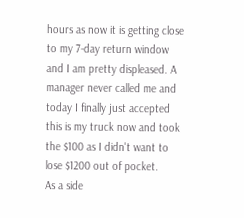hours as now it is getting close to my 7-day return window and I am pretty displeased. A manager never called me and today I finally just accepted this is my truck now and took the $100 as I didn't want to lose $1200 out of pocket.
As a side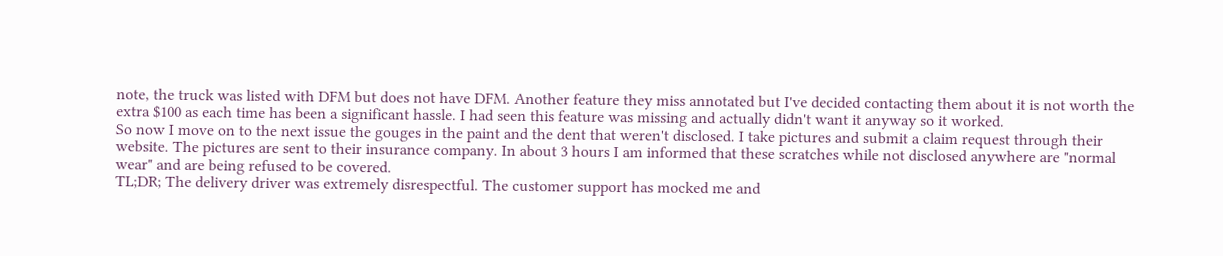note, the truck was listed with DFM but does not have DFM. Another feature they miss annotated but I've decided contacting them about it is not worth the extra $100 as each time has been a significant hassle. I had seen this feature was missing and actually didn't want it anyway so it worked.
So now I move on to the next issue the gouges in the paint and the dent that weren't disclosed. I take pictures and submit a claim request through their website. The pictures are sent to their insurance company. In about 3 hours I am informed that these scratches while not disclosed anywhere are "normal wear" and are being refused to be covered.
TL;DR; The delivery driver was extremely disrespectful. The customer support has mocked me and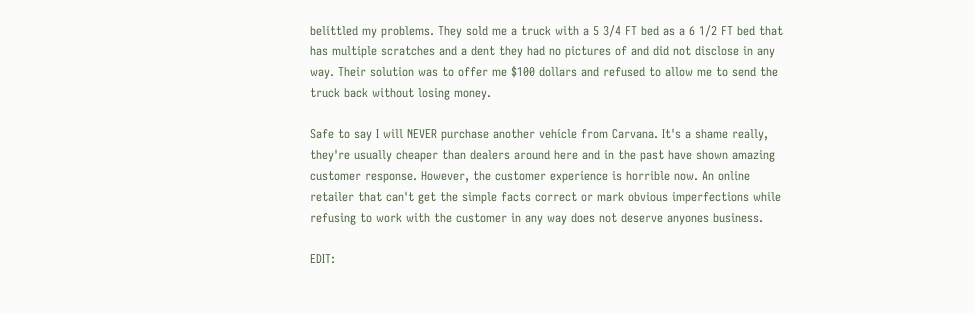belittled my problems. They sold me a truck with a 5 3/4 FT bed as a 6 1/2 FT bed that has multiple scratches and a dent they had no pictures of and did not disclose in any way. Their solution was to offer me $100 dollars and refused to allow me to send the truck back without losing money.

Safe to say I will NEVER purchase another vehicle from Carvana. It's a shame really, they're usually cheaper than dealers around here and in the past have shown amazing customer response. However, the customer experience is horrible now. An online retailer that can't get the simple facts correct or mark obvious imperfections while refusing to work with the customer in any way does not deserve anyones business.

EDIT: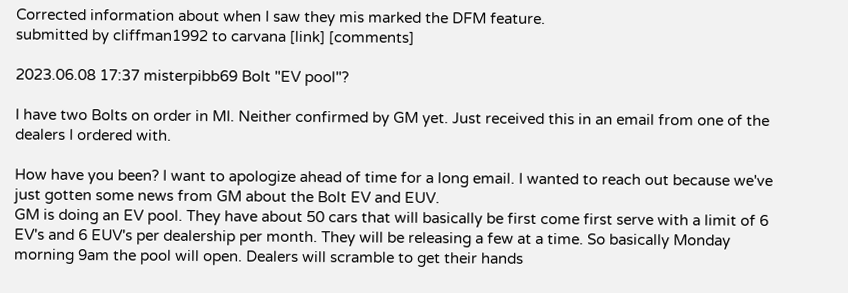Corrected information about when I saw they mis marked the DFM feature.
submitted by cliffman1992 to carvana [link] [comments]

2023.06.08 17:37 misterpibb69 Bolt "EV pool"?

I have two Bolts on order in MI. Neither confirmed by GM yet. Just received this in an email from one of the dealers I ordered with.

How have you been? I want to apologize ahead of time for a long email. I wanted to reach out because we've just gotten some news from GM about the Bolt EV and EUV.
GM is doing an EV pool. They have about 50 cars that will basically be first come first serve with a limit of 6 EV's and 6 EUV's per dealership per month. They will be releasing a few at a time. So basically Monday morning 9am the pool will open. Dealers will scramble to get their hands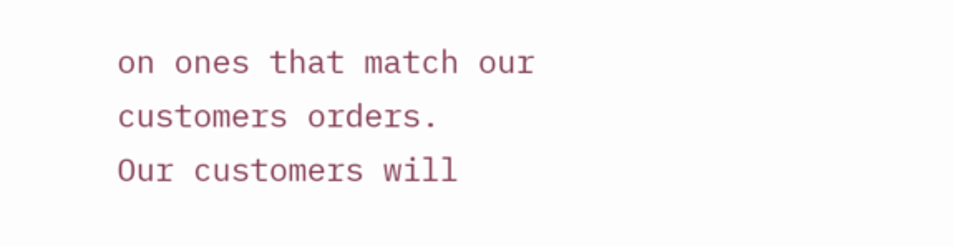on ones that match our customers orders.
Our customers will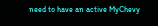need to have an active MyChevy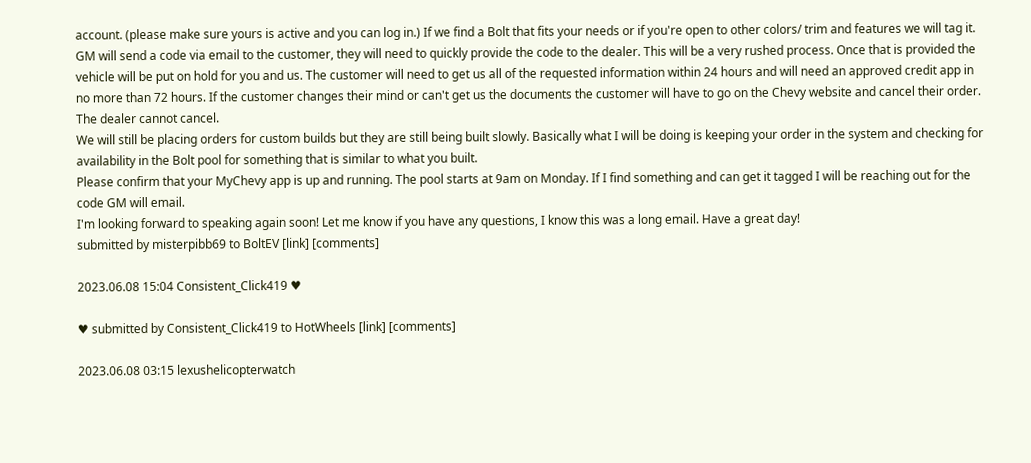account. (please make sure yours is active and you can log in.) If we find a Bolt that fits your needs or if you're open to other colors/ trim and features we will tag it. GM will send a code via email to the customer, they will need to quickly provide the code to the dealer. This will be a very rushed process. Once that is provided the vehicle will be put on hold for you and us. The customer will need to get us all of the requested information within 24 hours and will need an approved credit app in no more than 72 hours. If the customer changes their mind or can't get us the documents the customer will have to go on the Chevy website and cancel their order. The dealer cannot cancel.
We will still be placing orders for custom builds but they are still being built slowly. Basically what I will be doing is keeping your order in the system and checking for availability in the Bolt pool for something that is similar to what you built.
Please confirm that your MyChevy app is up and running. The pool starts at 9am on Monday. If I find something and can get it tagged I will be reaching out for the code GM will email.
I'm looking forward to speaking again soon! Let me know if you have any questions, I know this was a long email. Have a great day!
submitted by misterpibb69 to BoltEV [link] [comments]

2023.06.08 15:04 Consistent_Click419 ♥

♥ submitted by Consistent_Click419 to HotWheels [link] [comments]

2023.06.08 03:15 lexushelicopterwatch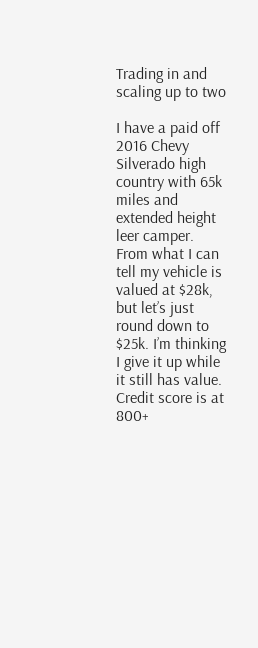Trading in and scaling up to two

I have a paid off 2016 Chevy Silverado high country with 65k miles and extended height leer camper. From what I can tell my vehicle is valued at $28k, but let’s just round down to $25k. I’m thinking I give it up while it still has value. Credit score is at 800+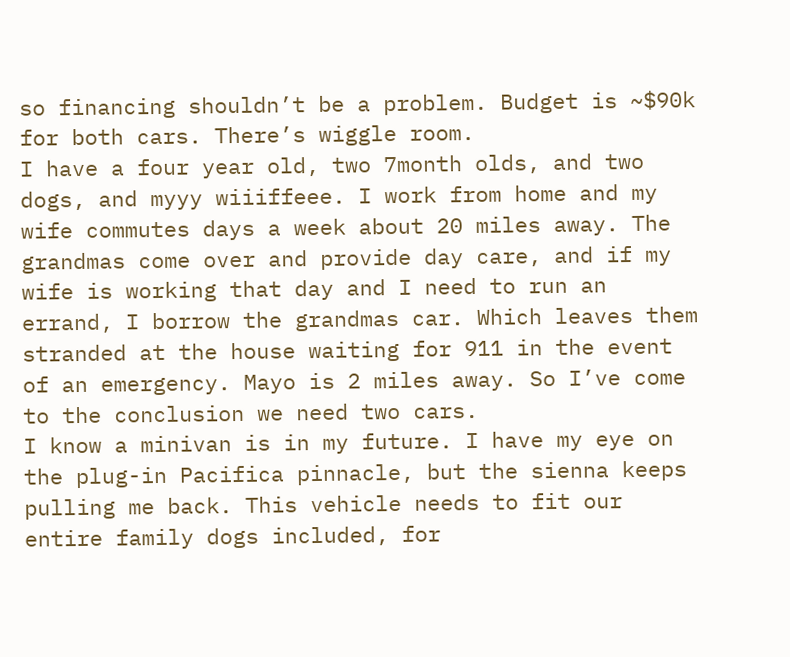so financing shouldn’t be a problem. Budget is ~$90k for both cars. There’s wiggle room.
I have a four year old, two 7month olds, and two dogs, and myyy wiiiffeee. I work from home and my wife commutes days a week about 20 miles away. The grandmas come over and provide day care, and if my wife is working that day and I need to run an errand, I borrow the grandmas car. Which leaves them stranded at the house waiting for 911 in the event of an emergency. Mayo is 2 miles away. So I’ve come to the conclusion we need two cars.
I know a minivan is in my future. I have my eye on the plug-in Pacifica pinnacle, but the sienna keeps pulling me back. This vehicle needs to fit our entire family dogs included, for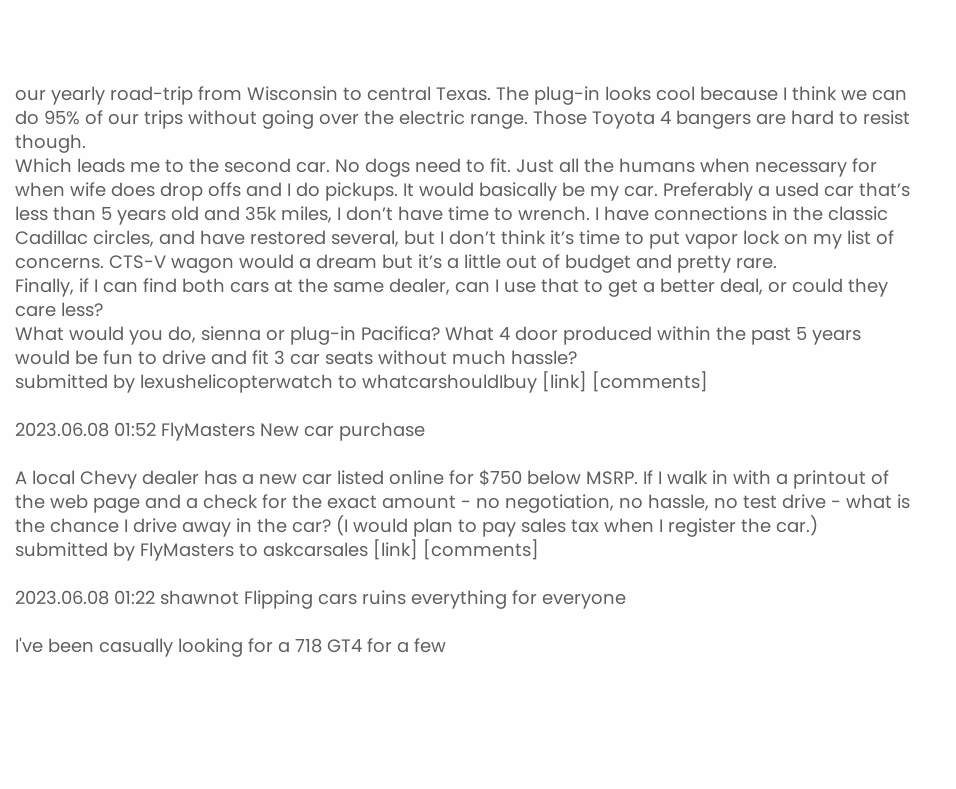our yearly road-trip from Wisconsin to central Texas. The plug-in looks cool because I think we can do 95% of our trips without going over the electric range. Those Toyota 4 bangers are hard to resist though.
Which leads me to the second car. No dogs need to fit. Just all the humans when necessary for when wife does drop offs and I do pickups. It would basically be my car. Preferably a used car that’s less than 5 years old and 35k miles, I don’t have time to wrench. I have connections in the classic Cadillac circles, and have restored several, but I don’t think it’s time to put vapor lock on my list of concerns. CTS-V wagon would a dream but it’s a little out of budget and pretty rare.
Finally, if I can find both cars at the same dealer, can I use that to get a better deal, or could they care less?
What would you do, sienna or plug-in Pacifica? What 4 door produced within the past 5 years would be fun to drive and fit 3 car seats without much hassle?
submitted by lexushelicopterwatch to whatcarshouldIbuy [link] [comments]

2023.06.08 01:52 FlyMasters New car purchase

A local Chevy dealer has a new car listed online for $750 below MSRP. If I walk in with a printout of the web page and a check for the exact amount - no negotiation, no hassle, no test drive - what is the chance I drive away in the car? (I would plan to pay sales tax when I register the car.)
submitted by FlyMasters to askcarsales [link] [comments]

2023.06.08 01:22 shawnot Flipping cars ruins everything for everyone

I've been casually looking for a 718 GT4 for a few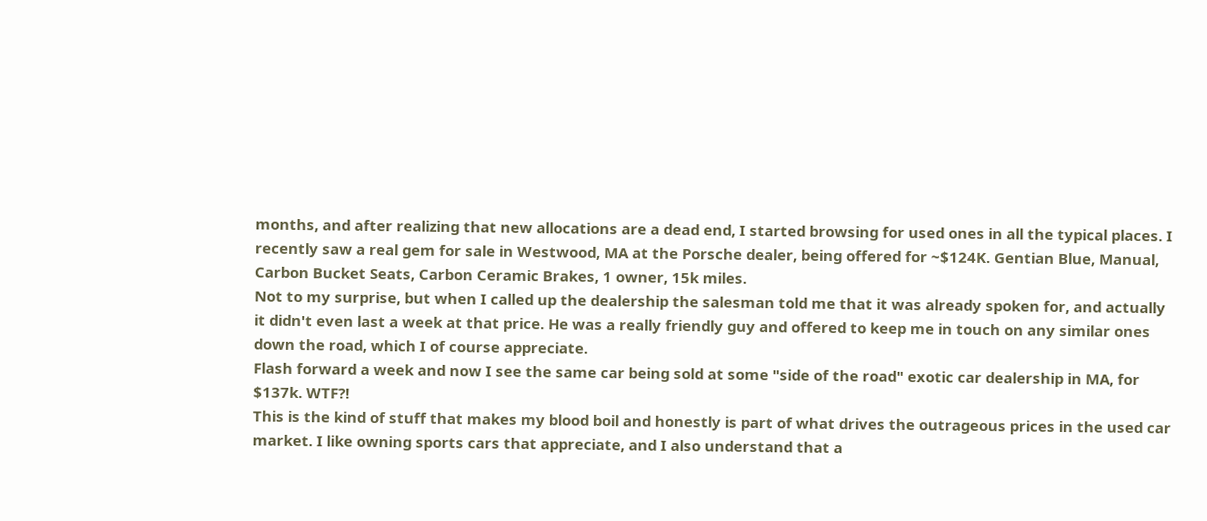months, and after realizing that new allocations are a dead end, I started browsing for used ones in all the typical places. I recently saw a real gem for sale in Westwood, MA at the Porsche dealer, being offered for ~$124K. Gentian Blue, Manual, Carbon Bucket Seats, Carbon Ceramic Brakes, 1 owner, 15k miles.
Not to my surprise, but when I called up the dealership the salesman told me that it was already spoken for, and actually it didn't even last a week at that price. He was a really friendly guy and offered to keep me in touch on any similar ones down the road, which I of course appreciate.
Flash forward a week and now I see the same car being sold at some "side of the road" exotic car dealership in MA, for $137k. WTF?!
This is the kind of stuff that makes my blood boil and honestly is part of what drives the outrageous prices in the used car market. I like owning sports cars that appreciate, and I also understand that a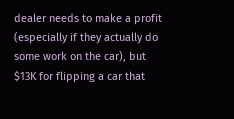dealer needs to make a profit (especially if they actually do some work on the car), but $13K for flipping a car that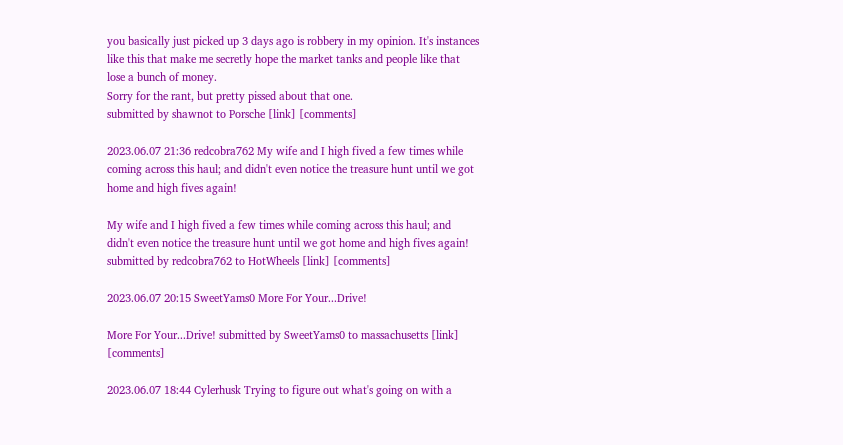you basically just picked up 3 days ago is robbery in my opinion. It's instances like this that make me secretly hope the market tanks and people like that lose a bunch of money.
Sorry for the rant, but pretty pissed about that one.
submitted by shawnot to Porsche [link] [comments]

2023.06.07 21:36 redcobra762 My wife and I high fived a few times while coming across this haul; and didn't even notice the treasure hunt until we got home and high fives again!

My wife and I high fived a few times while coming across this haul; and didn't even notice the treasure hunt until we got home and high fives again! submitted by redcobra762 to HotWheels [link] [comments]

2023.06.07 20:15 SweetYams0 More For Your...Drive!

More For Your...Drive! submitted by SweetYams0 to massachusetts [link] [comments]

2023.06.07 18:44 Cylerhusk Trying to figure out what's going on with a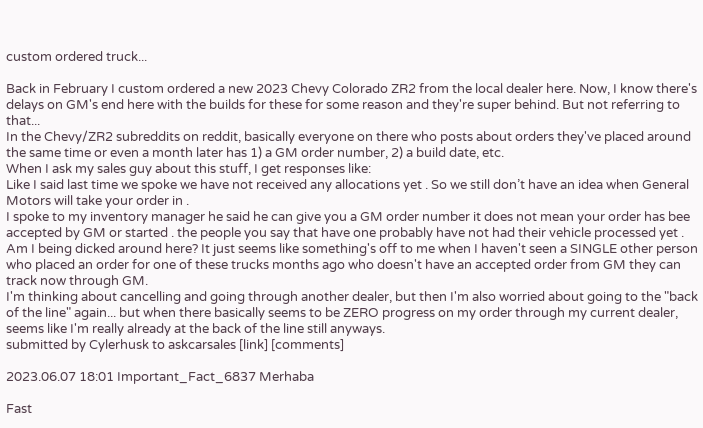custom ordered truck...

Back in February I custom ordered a new 2023 Chevy Colorado ZR2 from the local dealer here. Now, I know there's delays on GM's end here with the builds for these for some reason and they're super behind. But not referring to that...
In the Chevy/ZR2 subreddits on reddit, basically everyone on there who posts about orders they've placed around the same time or even a month later has 1) a GM order number, 2) a build date, etc.
When I ask my sales guy about this stuff, I get responses like:
Like I said last time we spoke we have not received any allocations yet . So we still don’t have an idea when General Motors will take your order in .
I spoke to my inventory manager he said he can give you a GM order number it does not mean your order has bee accepted by GM or started . the people you say that have one probably have not had their vehicle processed yet .
Am I being dicked around here? It just seems like something's off to me when I haven't seen a SINGLE other person who placed an order for one of these trucks months ago who doesn't have an accepted order from GM they can track now through GM.
I'm thinking about cancelling and going through another dealer, but then I'm also worried about going to the "back of the line" again... but when there basically seems to be ZERO progress on my order through my current dealer, seems like I'm really already at the back of the line still anyways.
submitted by Cylerhusk to askcarsales [link] [comments]

2023.06.07 18:01 Important_Fact_6837 Merhaba

Fast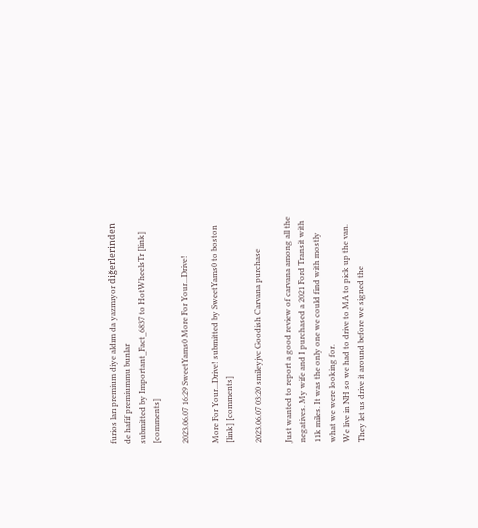furios ları premium diye aldım da yazmıyor diğerlerinden de hafif premiummu bunlar
submitted by Important_Fact_6837 to HotWheelsTr [link] [comments]

2023.06.07 16:29 SweetYams0 More For Your...Drive!

More For Your...Drive! submitted by SweetYams0 to boston [link] [comments]

2023.06.07 03:20 smileyjvc Goodish Carvana purchase

Just wanted to report a good review of carvana among all the negatives. My wife and I purchased a 2021 Ford Transit with 11k miles. It was the only one we could find with mostly what we were looking for.
We live in NH so we had to drive to MA to pick up the van. They let us drive it around before we signed the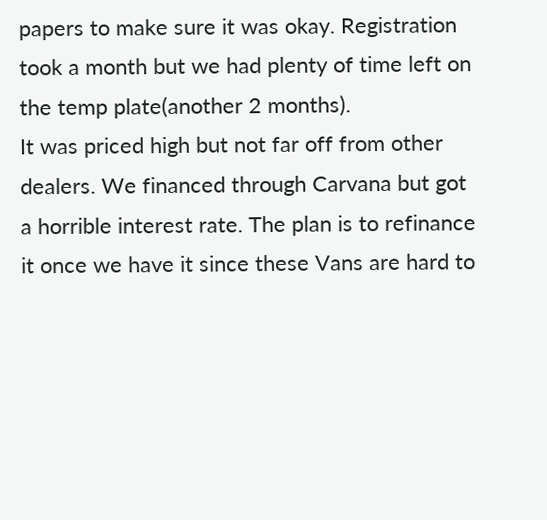papers to make sure it was okay. Registration took a month but we had plenty of time left on the temp plate(another 2 months).
It was priced high but not far off from other dealers. We financed through Carvana but got a horrible interest rate. The plan is to refinance it once we have it since these Vans are hard to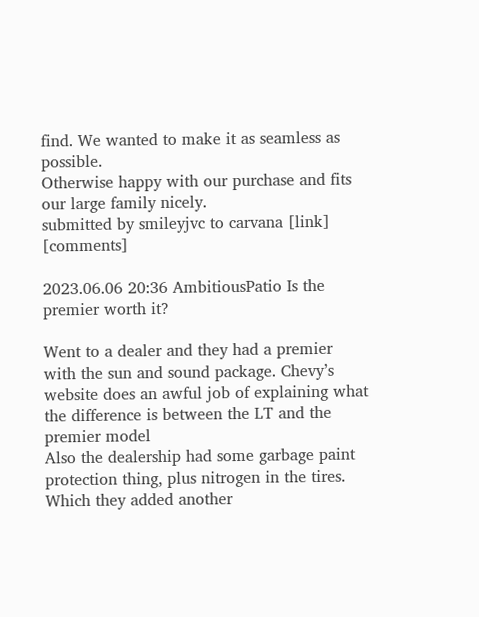find. We wanted to make it as seamless as possible.
Otherwise happy with our purchase and fits our large family nicely.
submitted by smileyjvc to carvana [link] [comments]

2023.06.06 20:36 AmbitiousPatio Is the premier worth it?

Went to a dealer and they had a premier with the sun and sound package. Chevy’s website does an awful job of explaining what the difference is between the LT and the premier model
Also the dealership had some garbage paint protection thing, plus nitrogen in the tires. Which they added another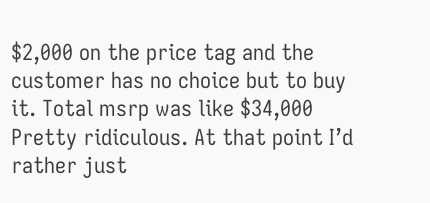$2,000 on the price tag and the customer has no choice but to buy it. Total msrp was like $34,000
Pretty ridiculous. At that point I’d rather just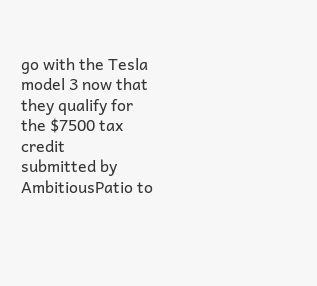go with the Tesla model 3 now that they qualify for the $7500 tax credit
submitted by AmbitiousPatio to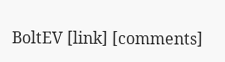BoltEV [link] [comments]